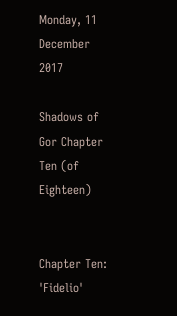Monday, 11 December 2017

Shadows of Gor Chapter Ten (of Eighteen)


Chapter Ten: 'Fidelio'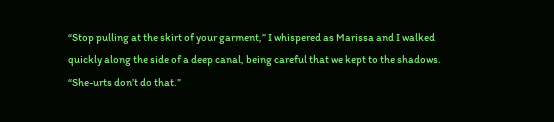“Stop pulling at the skirt of your garment,” I whispered as Marissa and I walked quickly along the side of a deep canal, being careful that we kept to the shadows. “She-urts don’t do that.”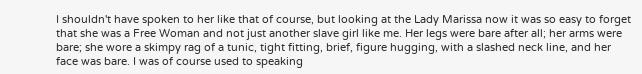I shouldn't have spoken to her like that of course, but looking at the Lady Marissa now it was so easy to forget that she was a Free Woman and not just another slave girl like me. Her legs were bare after all; her arms were bare; she wore a skimpy rag of a tunic, tight fitting, brief, figure hugging, with a slashed neck line, and her face was bare. I was of course used to speaking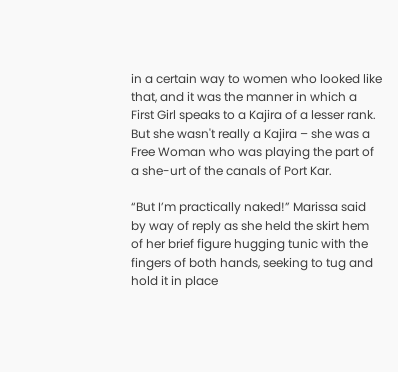in a certain way to women who looked like that, and it was the manner in which a First Girl speaks to a Kajira of a lesser rank. But she wasn't really a Kajira – she was a Free Woman who was playing the part of a she-urt of the canals of Port Kar.

“But I’m practically naked!” Marissa said by way of reply as she held the skirt hem of her brief figure hugging tunic with the fingers of both hands, seeking to tug and hold it in place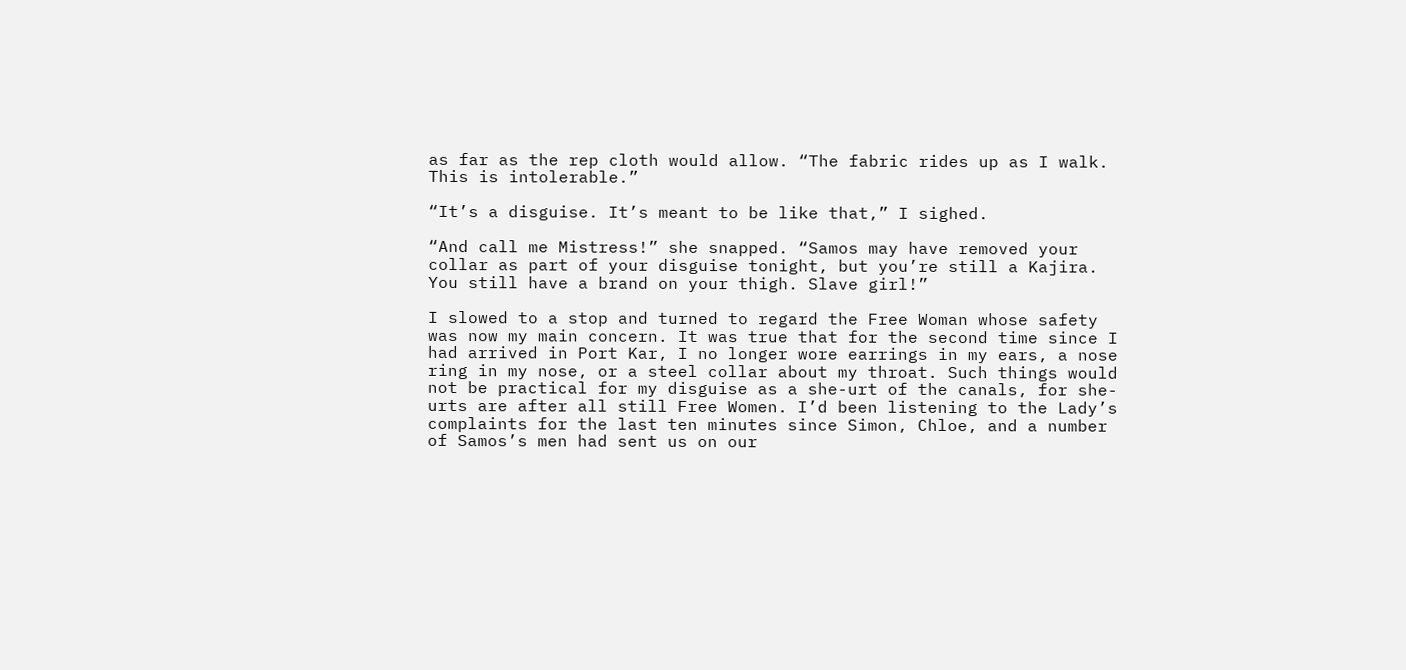as far as the rep cloth would allow. “The fabric rides up as I walk. This is intolerable.”

“It’s a disguise. It’s meant to be like that,” I sighed.

“And call me Mistress!” she snapped. “Samos may have removed your collar as part of your disguise tonight, but you’re still a Kajira. You still have a brand on your thigh. Slave girl!”

I slowed to a stop and turned to regard the Free Woman whose safety was now my main concern. It was true that for the second time since I had arrived in Port Kar, I no longer wore earrings in my ears, a nose ring in my nose, or a steel collar about my throat. Such things would not be practical for my disguise as a she-urt of the canals, for she-urts are after all still Free Women. I’d been listening to the Lady’s complaints for the last ten minutes since Simon, Chloe, and a number of Samos’s men had sent us on our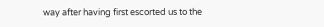way after having first escorted us to the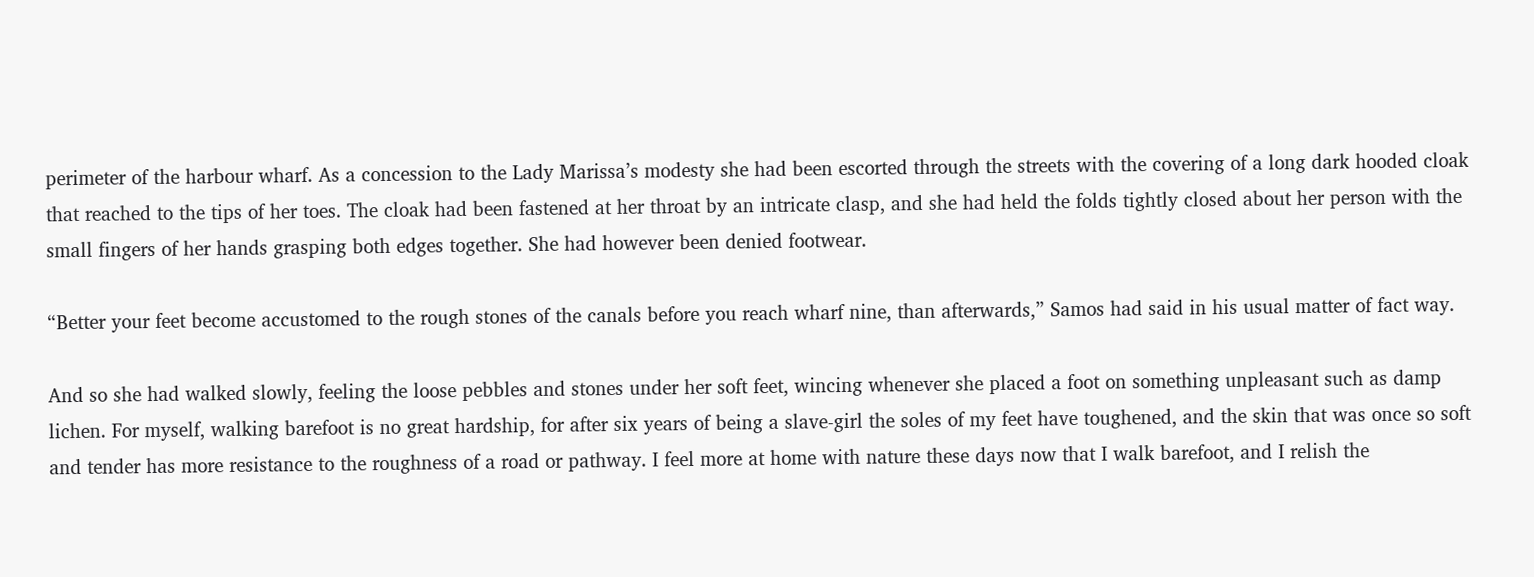perimeter of the harbour wharf. As a concession to the Lady Marissa’s modesty she had been escorted through the streets with the covering of a long dark hooded cloak that reached to the tips of her toes. The cloak had been fastened at her throat by an intricate clasp, and she had held the folds tightly closed about her person with the small fingers of her hands grasping both edges together. She had however been denied footwear.

“Better your feet become accustomed to the rough stones of the canals before you reach wharf nine, than afterwards,” Samos had said in his usual matter of fact way.

And so she had walked slowly, feeling the loose pebbles and stones under her soft feet, wincing whenever she placed a foot on something unpleasant such as damp lichen. For myself, walking barefoot is no great hardship, for after six years of being a slave-girl the soles of my feet have toughened, and the skin that was once so soft and tender has more resistance to the roughness of a road or pathway. I feel more at home with nature these days now that I walk barefoot, and I relish the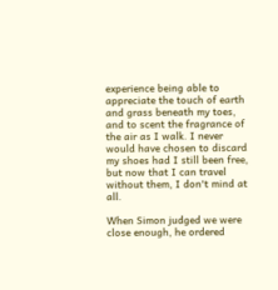experience being able to appreciate the touch of earth and grass beneath my toes, and to scent the fragrance of the air as I walk. I never would have chosen to discard my shoes had I still been free, but now that I can travel without them, I don't mind at all.

When Simon judged we were close enough, he ordered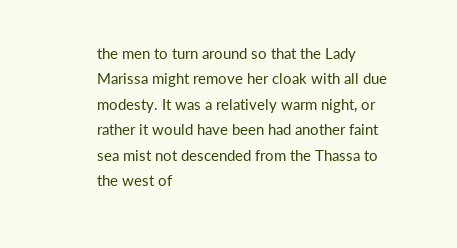the men to turn around so that the Lady Marissa might remove her cloak with all due modesty. It was a relatively warm night, or rather it would have been had another faint sea mist not descended from the Thassa to the west of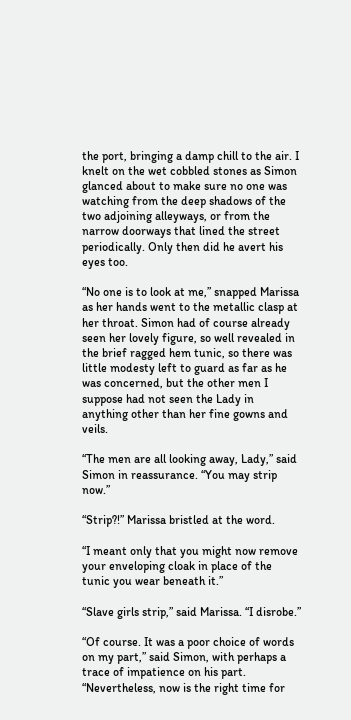the port, bringing a damp chill to the air. I knelt on the wet cobbled stones as Simon glanced about to make sure no one was watching from the deep shadows of the two adjoining alleyways, or from the narrow doorways that lined the street periodically. Only then did he avert his eyes too.

“No one is to look at me,” snapped Marissa as her hands went to the metallic clasp at her throat. Simon had of course already seen her lovely figure, so well revealed in the brief ragged hem tunic, so there was little modesty left to guard as far as he was concerned, but the other men I suppose had not seen the Lady in anything other than her fine gowns and veils.

“The men are all looking away, Lady,” said Simon in reassurance. “You may strip now.”

“Strip?!” Marissa bristled at the word.

“I meant only that you might now remove your enveloping cloak in place of the tunic you wear beneath it.”

“Slave girls strip,” said Marissa. “I disrobe.”

“Of course. It was a poor choice of words on my part,” said Simon, with perhaps a trace of impatience on his part. “Nevertheless, now is the right time for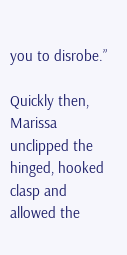you to disrobe.”

Quickly then, Marissa unclipped the hinged, hooked clasp and allowed the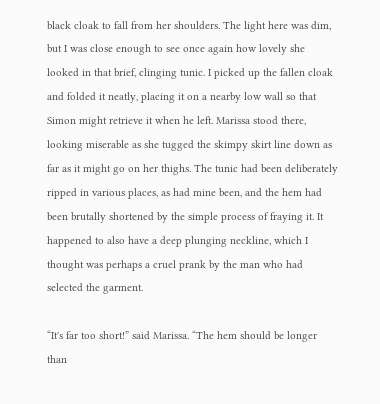black cloak to fall from her shoulders. The light here was dim, but I was close enough to see once again how lovely she looked in that brief, clinging tunic. I picked up the fallen cloak and folded it neatly, placing it on a nearby low wall so that Simon might retrieve it when he left. Marissa stood there, looking miserable as she tugged the skimpy skirt line down as far as it might go on her thighs. The tunic had been deliberately ripped in various places, as had mine been, and the hem had been brutally shortened by the simple process of fraying it. It happened to also have a deep plunging neckline, which I thought was perhaps a cruel prank by the man who had selected the garment.

“It's far too short!” said Marissa. “The hem should be longer than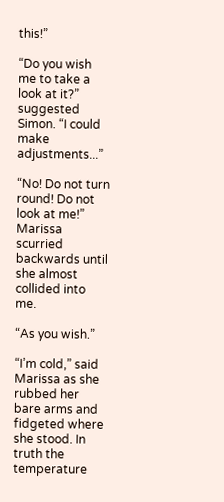this!”

“Do you wish me to take a look at it?” suggested Simon. “I could make adjustments...”

“No! Do not turn round! Do not look at me!” Marissa scurried backwards until she almost collided into me.

“As you wish.”

“I’m cold,” said Marissa as she rubbed her bare arms and fidgeted where she stood. In truth the temperature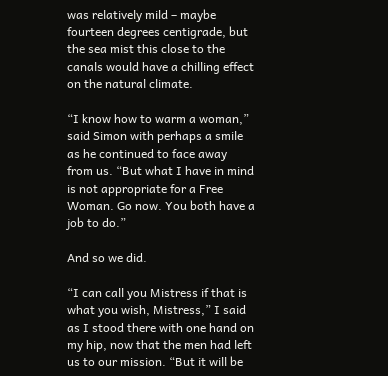was relatively mild – maybe fourteen degrees centigrade, but the sea mist this close to the canals would have a chilling effect on the natural climate.

“I know how to warm a woman,” said Simon with perhaps a smile as he continued to face away from us. “But what I have in mind is not appropriate for a Free Woman. Go now. You both have a job to do.”

And so we did.

“I can call you Mistress if that is what you wish, Mistress,” I said as I stood there with one hand on my hip, now that the men had left us to our mission. “But it will be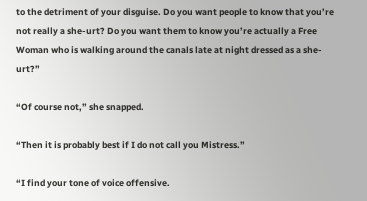to the detriment of your disguise. Do you want people to know that you’re not really a she-urt? Do you want them to know you’re actually a Free Woman who is walking around the canals late at night dressed as a she-urt?”

“Of course not,” she snapped.

“Then it is probably best if I do not call you Mistress.”

“I find your tone of voice offensive.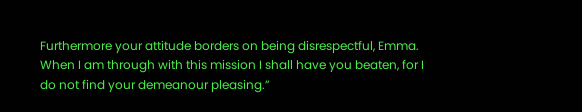Furthermore your attitude borders on being disrespectful, Emma. When I am through with this mission I shall have you beaten, for I do not find your demeanour pleasing.”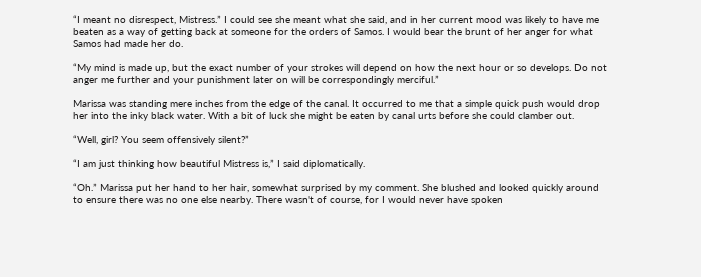“I meant no disrespect, Mistress.” I could see she meant what she said, and in her current mood was likely to have me beaten as a way of getting back at someone for the orders of Samos. I would bear the brunt of her anger for what Samos had made her do.

“My mind is made up, but the exact number of your strokes will depend on how the next hour or so develops. Do not anger me further and your punishment later on will be correspondingly merciful.”

Marissa was standing mere inches from the edge of the canal. It occurred to me that a simple quick push would drop her into the inky black water. With a bit of luck she might be eaten by canal urts before she could clamber out.

“Well, girl? You seem offensively silent?”

“I am just thinking how beautiful Mistress is,” I said diplomatically.

“Oh.” Marissa put her hand to her hair, somewhat surprised by my comment. She blushed and looked quickly around to ensure there was no one else nearby. There wasn't of course, for I would never have spoken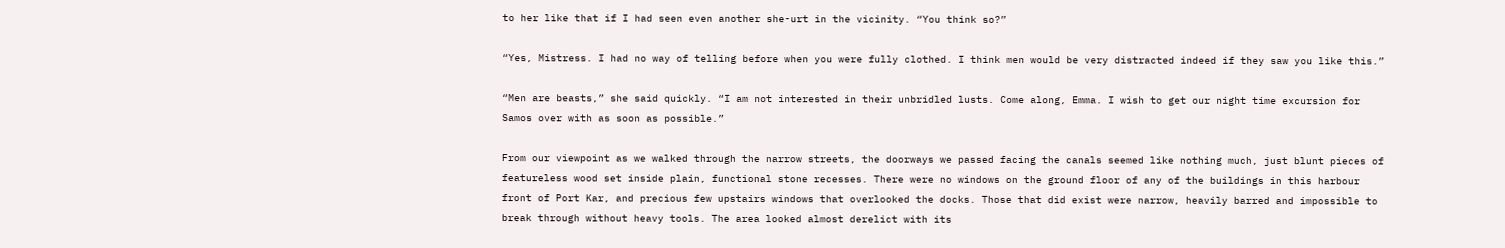to her like that if I had seen even another she-urt in the vicinity. “You think so?”

“Yes, Mistress. I had no way of telling before when you were fully clothed. I think men would be very distracted indeed if they saw you like this.”

“Men are beasts,” she said quickly. “I am not interested in their unbridled lusts. Come along, Emma. I wish to get our night time excursion for Samos over with as soon as possible.”

From our viewpoint as we walked through the narrow streets, the doorways we passed facing the canals seemed like nothing much, just blunt pieces of featureless wood set inside plain, functional stone recesses. There were no windows on the ground floor of any of the buildings in this harbour front of Port Kar, and precious few upstairs windows that overlooked the docks. Those that did exist were narrow, heavily barred and impossible to break through without heavy tools. The area looked almost derelict with its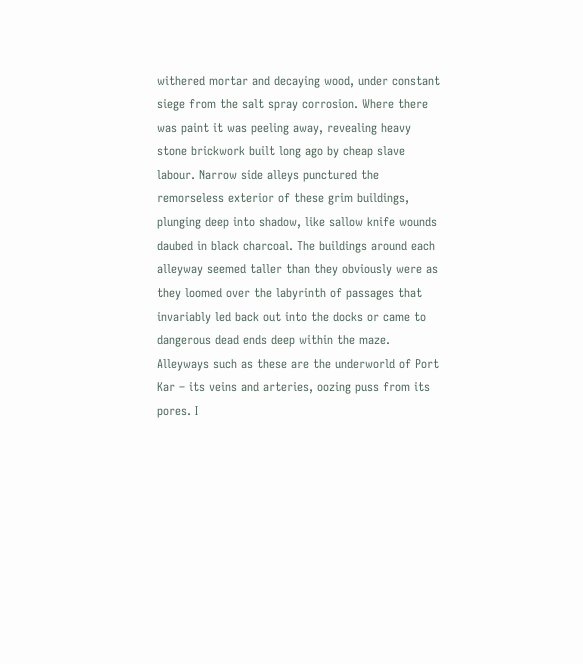withered mortar and decaying wood, under constant siege from the salt spray corrosion. Where there was paint it was peeling away, revealing heavy stone brickwork built long ago by cheap slave labour. Narrow side alleys punctured the remorseless exterior of these grim buildings, plunging deep into shadow, like sallow knife wounds daubed in black charcoal. The buildings around each alleyway seemed taller than they obviously were as they loomed over the labyrinth of passages that invariably led back out into the docks or came to dangerous dead ends deep within the maze. Alleyways such as these are the underworld of Port Kar – its veins and arteries, oozing puss from its pores. I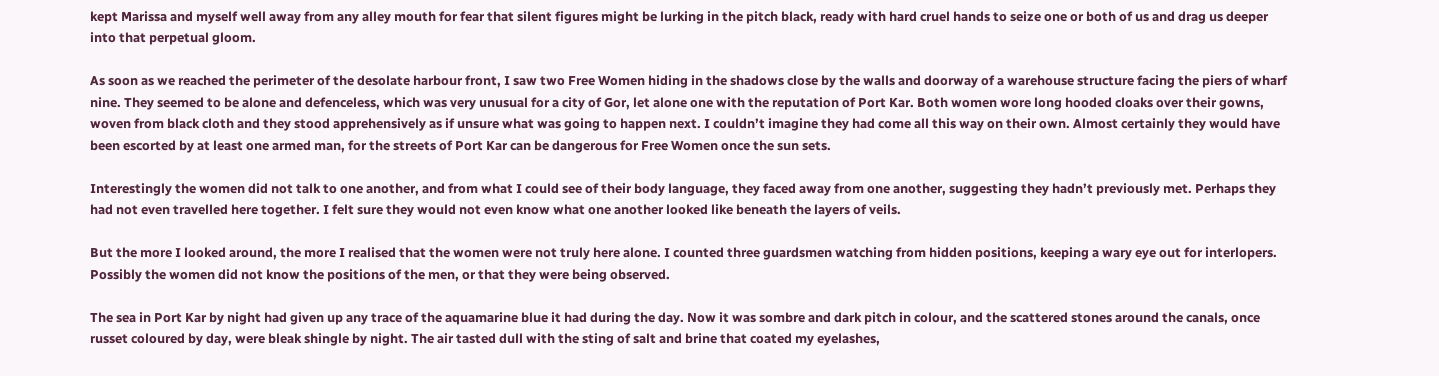kept Marissa and myself well away from any alley mouth for fear that silent figures might be lurking in the pitch black, ready with hard cruel hands to seize one or both of us and drag us deeper into that perpetual gloom.

As soon as we reached the perimeter of the desolate harbour front, I saw two Free Women hiding in the shadows close by the walls and doorway of a warehouse structure facing the piers of wharf nine. They seemed to be alone and defenceless, which was very unusual for a city of Gor, let alone one with the reputation of Port Kar. Both women wore long hooded cloaks over their gowns, woven from black cloth and they stood apprehensively as if unsure what was going to happen next. I couldn’t imagine they had come all this way on their own. Almost certainly they would have been escorted by at least one armed man, for the streets of Port Kar can be dangerous for Free Women once the sun sets.

Interestingly the women did not talk to one another, and from what I could see of their body language, they faced away from one another, suggesting they hadn’t previously met. Perhaps they had not even travelled here together. I felt sure they would not even know what one another looked like beneath the layers of veils.

But the more I looked around, the more I realised that the women were not truly here alone. I counted three guardsmen watching from hidden positions, keeping a wary eye out for interlopers. Possibly the women did not know the positions of the men, or that they were being observed.

The sea in Port Kar by night had given up any trace of the aquamarine blue it had during the day. Now it was sombre and dark pitch in colour, and the scattered stones around the canals, once russet coloured by day, were bleak shingle by night. The air tasted dull with the sting of salt and brine that coated my eyelashes,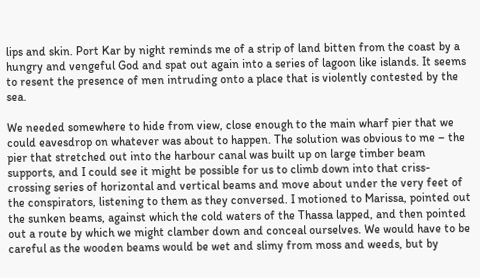lips and skin. Port Kar by night reminds me of a strip of land bitten from the coast by a hungry and vengeful God and spat out again into a series of lagoon like islands. It seems to resent the presence of men intruding onto a place that is violently contested by the sea.

We needed somewhere to hide from view, close enough to the main wharf pier that we could eavesdrop on whatever was about to happen. The solution was obvious to me – the pier that stretched out into the harbour canal was built up on large timber beam supports, and I could see it might be possible for us to climb down into that criss-crossing series of horizontal and vertical beams and move about under the very feet of the conspirators, listening to them as they conversed. I motioned to Marissa, pointed out the sunken beams, against which the cold waters of the Thassa lapped, and then pointed out a route by which we might clamber down and conceal ourselves. We would have to be careful as the wooden beams would be wet and slimy from moss and weeds, but by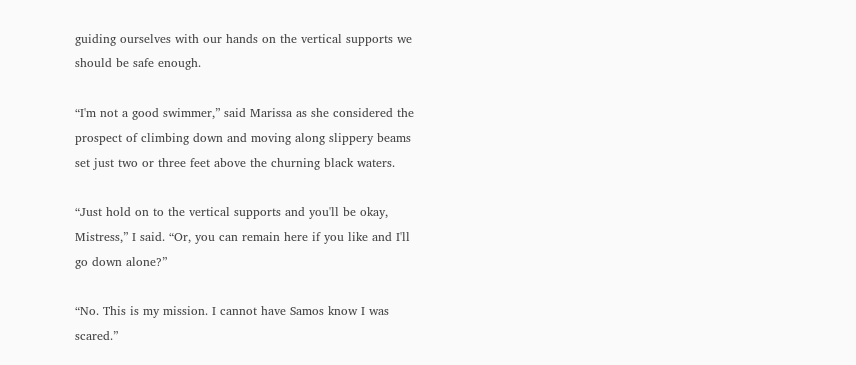guiding ourselves with our hands on the vertical supports we should be safe enough.

“I'm not a good swimmer,” said Marissa as she considered the prospect of climbing down and moving along slippery beams set just two or three feet above the churning black waters.

“Just hold on to the vertical supports and you'll be okay, Mistress,” I said. “Or, you can remain here if you like and I'll go down alone?”

“No. This is my mission. I cannot have Samos know I was scared.”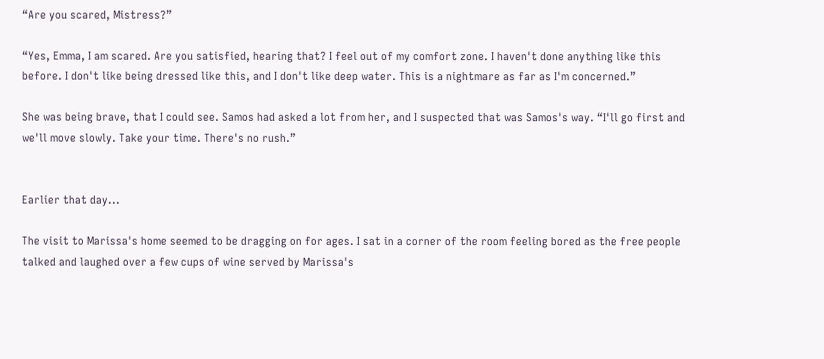“Are you scared, Mistress?”

“Yes, Emma, I am scared. Are you satisfied, hearing that? I feel out of my comfort zone. I haven't done anything like this before. I don't like being dressed like this, and I don't like deep water. This is a nightmare as far as I'm concerned.”

She was being brave, that I could see. Samos had asked a lot from her, and I suspected that was Samos's way. “I'll go first and we'll move slowly. Take your time. There's no rush.”


Earlier that day...

The visit to Marissa's home seemed to be dragging on for ages. I sat in a corner of the room feeling bored as the free people talked and laughed over a few cups of wine served by Marissa's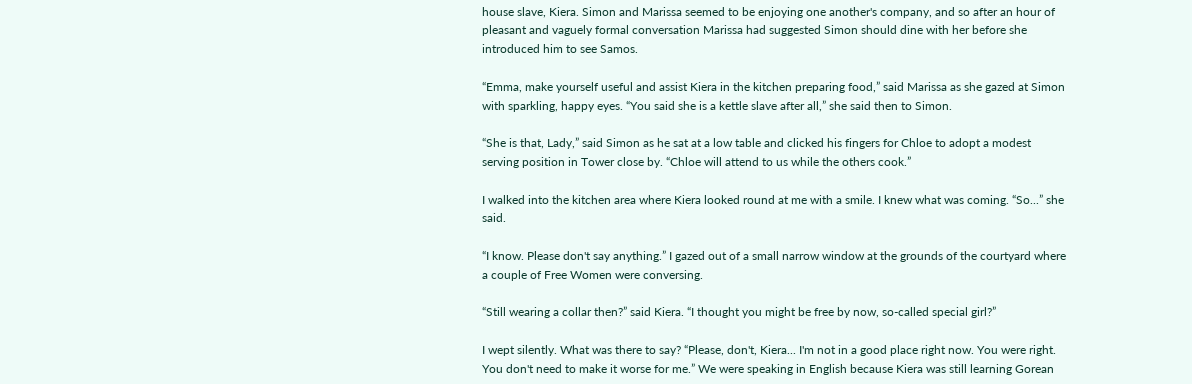house slave, Kiera. Simon and Marissa seemed to be enjoying one another's company, and so after an hour of pleasant and vaguely formal conversation Marissa had suggested Simon should dine with her before she introduced him to see Samos.

“Emma, make yourself useful and assist Kiera in the kitchen preparing food,” said Marissa as she gazed at Simon with sparkling, happy eyes. “You said she is a kettle slave after all,” she said then to Simon.

“She is that, Lady,” said Simon as he sat at a low table and clicked his fingers for Chloe to adopt a modest serving position in Tower close by. “Chloe will attend to us while the others cook.”

I walked into the kitchen area where Kiera looked round at me with a smile. I knew what was coming. “So...” she said.

“I know. Please don't say anything.” I gazed out of a small narrow window at the grounds of the courtyard where a couple of Free Women were conversing.

“Still wearing a collar then?” said Kiera. “I thought you might be free by now, so-called special girl?”

I wept silently. What was there to say? “Please, don't, Kiera... I'm not in a good place right now. You were right. You don't need to make it worse for me.” We were speaking in English because Kiera was still learning Gorean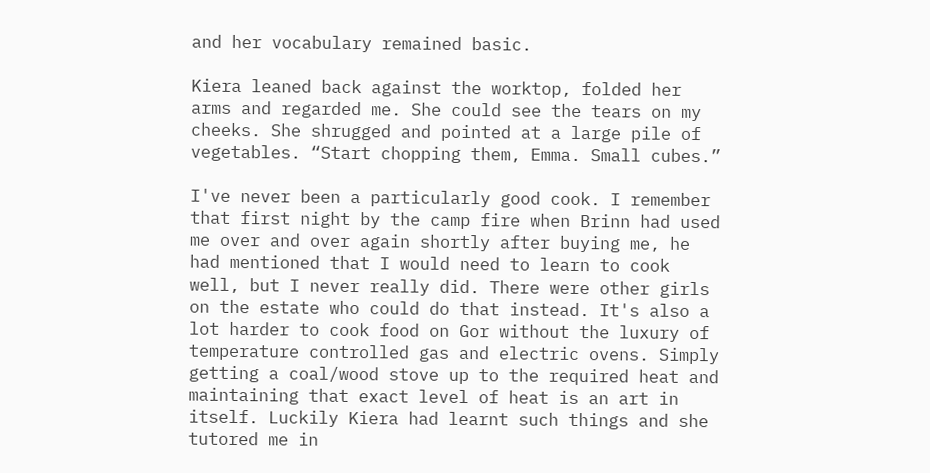and her vocabulary remained basic.

Kiera leaned back against the worktop, folded her arms and regarded me. She could see the tears on my cheeks. She shrugged and pointed at a large pile of vegetables. “Start chopping them, Emma. Small cubes.”

I've never been a particularly good cook. I remember that first night by the camp fire when Brinn had used me over and over again shortly after buying me, he had mentioned that I would need to learn to cook well, but I never really did. There were other girls on the estate who could do that instead. It's also a lot harder to cook food on Gor without the luxury of temperature controlled gas and electric ovens. Simply getting a coal/wood stove up to the required heat and maintaining that exact level of heat is an art in itself. Luckily Kiera had learnt such things and she tutored me in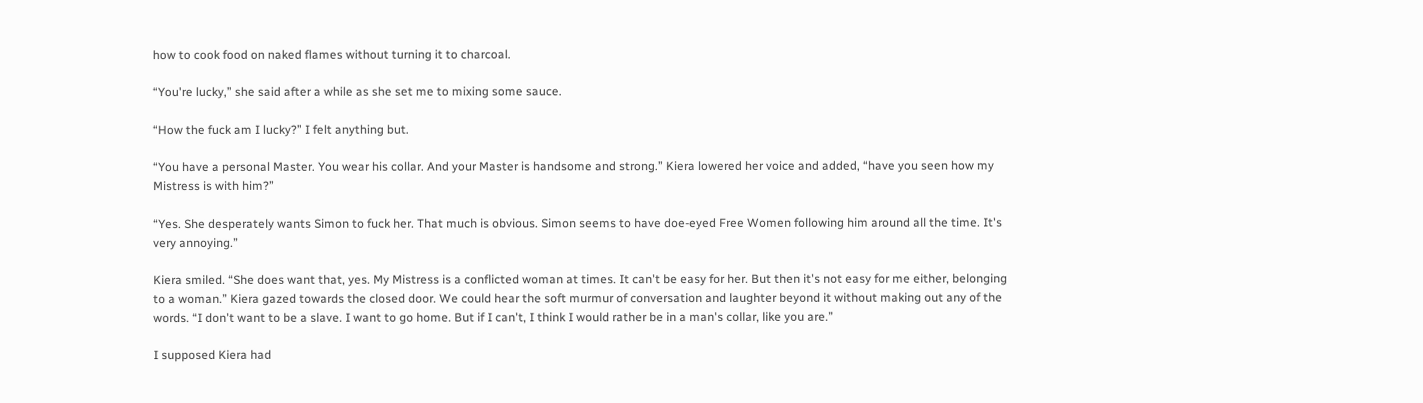how to cook food on naked flames without turning it to charcoal.

“You're lucky,” she said after a while as she set me to mixing some sauce.

“How the fuck am I lucky?” I felt anything but.

“You have a personal Master. You wear his collar. And your Master is handsome and strong.” Kiera lowered her voice and added, “have you seen how my Mistress is with him?”

“Yes. She desperately wants Simon to fuck her. That much is obvious. Simon seems to have doe-eyed Free Women following him around all the time. It's very annoying.”

Kiera smiled. “She does want that, yes. My Mistress is a conflicted woman at times. It can't be easy for her. But then it's not easy for me either, belonging to a woman.” Kiera gazed towards the closed door. We could hear the soft murmur of conversation and laughter beyond it without making out any of the words. “I don't want to be a slave. I want to go home. But if I can't, I think I would rather be in a man's collar, like you are.”

I supposed Kiera had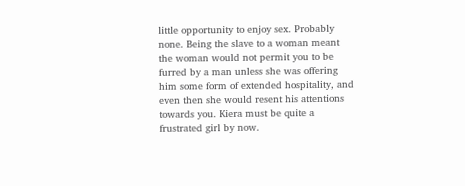little opportunity to enjoy sex. Probably none. Being the slave to a woman meant the woman would not permit you to be furred by a man unless she was offering him some form of extended hospitality, and even then she would resent his attentions towards you. Kiera must be quite a frustrated girl by now.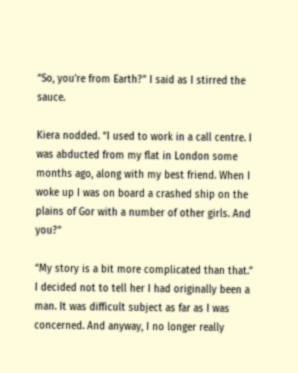“So, you're from Earth?” I said as I stirred the sauce.

Kiera nodded. “I used to work in a call centre. I was abducted from my flat in London some months ago, along with my best friend. When I woke up I was on board a crashed ship on the plains of Gor with a number of other girls. And you?”

“My story is a bit more complicated than that.” I decided not to tell her I had originally been a man. It was difficult subject as far as I was concerned. And anyway, I no longer really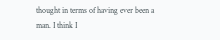thought in terms of having ever been a man. I think I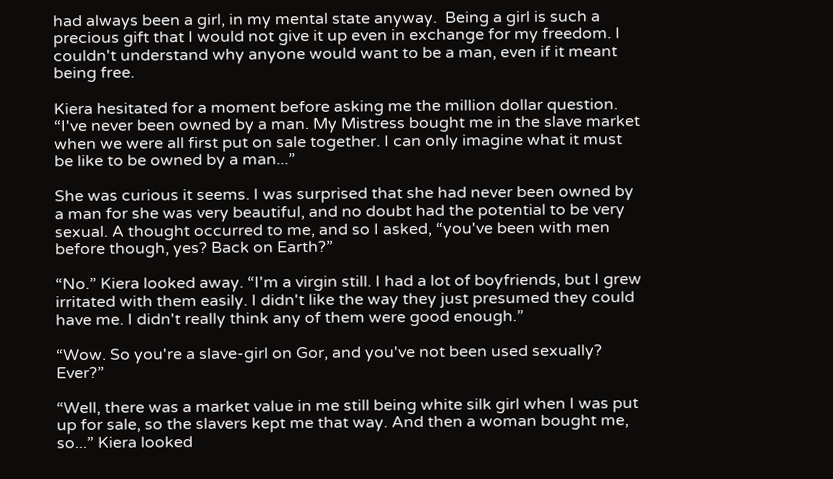had always been a girl, in my mental state anyway.  Being a girl is such a precious gift that I would not give it up even in exchange for my freedom. I couldn't understand why anyone would want to be a man, even if it meant being free.

Kiera hesitated for a moment before asking me the million dollar question. “I've never been owned by a man. My Mistress bought me in the slave market when we were all first put on sale together. I can only imagine what it must be like to be owned by a man...”

She was curious it seems. I was surprised that she had never been owned by a man for she was very beautiful, and no doubt had the potential to be very sexual. A thought occurred to me, and so I asked, “you've been with men before though, yes? Back on Earth?”

“No.” Kiera looked away. “I'm a virgin still. I had a lot of boyfriends, but I grew irritated with them easily. I didn't like the way they just presumed they could have me. I didn't really think any of them were good enough.”

“Wow. So you're a slave-girl on Gor, and you've not been used sexually? Ever?”

“Well, there was a market value in me still being white silk girl when I was put up for sale, so the slavers kept me that way. And then a woman bought me, so...” Kiera looked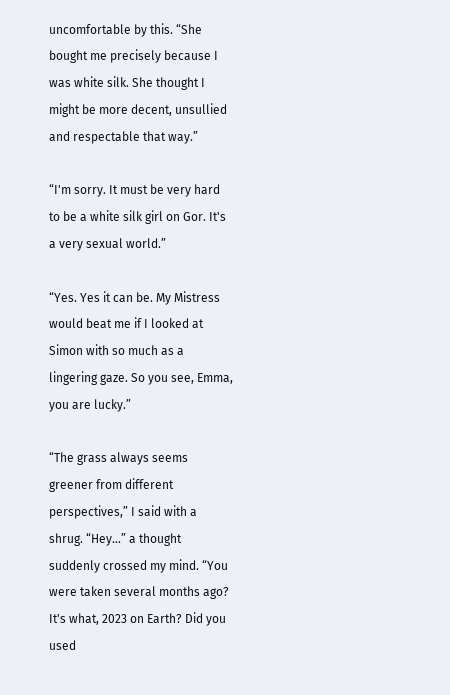uncomfortable by this. “She bought me precisely because I was white silk. She thought I might be more decent, unsullied and respectable that way.”

“I'm sorry. It must be very hard to be a white silk girl on Gor. It's a very sexual world.”

“Yes. Yes it can be. My Mistress would beat me if I looked at Simon with so much as a lingering gaze. So you see, Emma, you are lucky.”

“The grass always seems greener from different perspectives,” I said with a shrug. “Hey...” a thought suddenly crossed my mind. “You were taken several months ago? It's what, 2023 on Earth? Did you used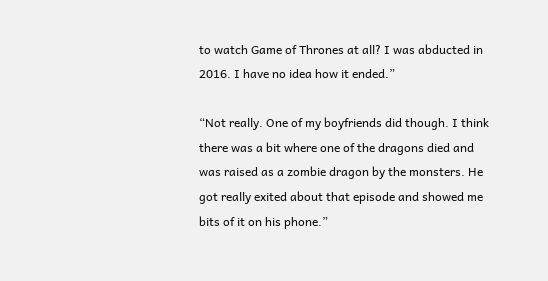to watch Game of Thrones at all? I was abducted in 2016. I have no idea how it ended.”

“Not really. One of my boyfriends did though. I think there was a bit where one of the dragons died and was raised as a zombie dragon by the monsters. He got really exited about that episode and showed me bits of it on his phone.”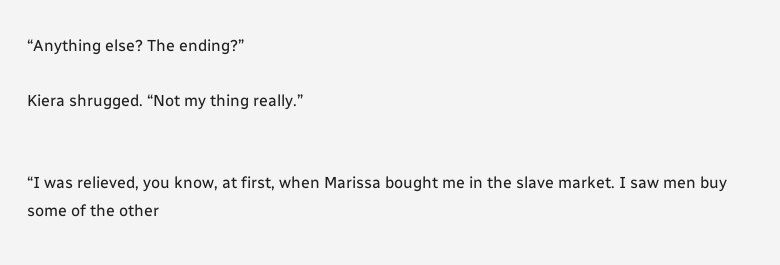“Anything else? The ending?”

Kiera shrugged. “Not my thing really.”


“I was relieved, you know, at first, when Marissa bought me in the slave market. I saw men buy some of the other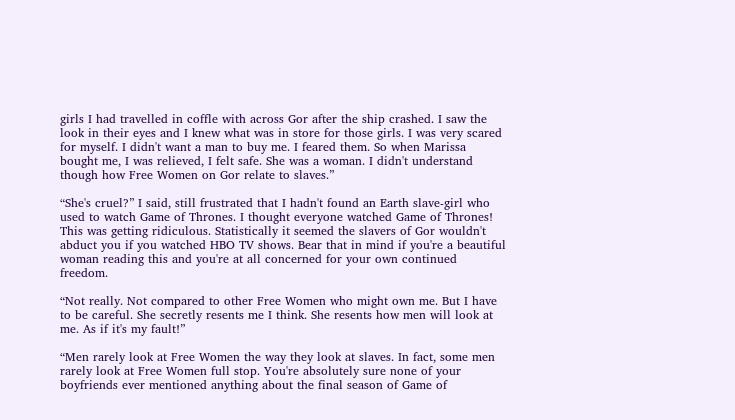girls I had travelled in coffle with across Gor after the ship crashed. I saw the look in their eyes and I knew what was in store for those girls. I was very scared for myself. I didn't want a man to buy me. I feared them. So when Marissa bought me, I was relieved, I felt safe. She was a woman. I didn't understand though how Free Women on Gor relate to slaves.”

“She's cruel?” I said, still frustrated that I hadn't found an Earth slave-girl who used to watch Game of Thrones. I thought everyone watched Game of Thrones! This was getting ridiculous. Statistically it seemed the slavers of Gor wouldn't abduct you if you watched HBO TV shows. Bear that in mind if you're a beautiful woman reading this and you're at all concerned for your own continued freedom.

“Not really. Not compared to other Free Women who might own me. But I have to be careful. She secretly resents me I think. She resents how men will look at me. As if it's my fault!”

“Men rarely look at Free Women the way they look at slaves. In fact, some men rarely look at Free Women full stop. You're absolutely sure none of your boyfriends ever mentioned anything about the final season of Game of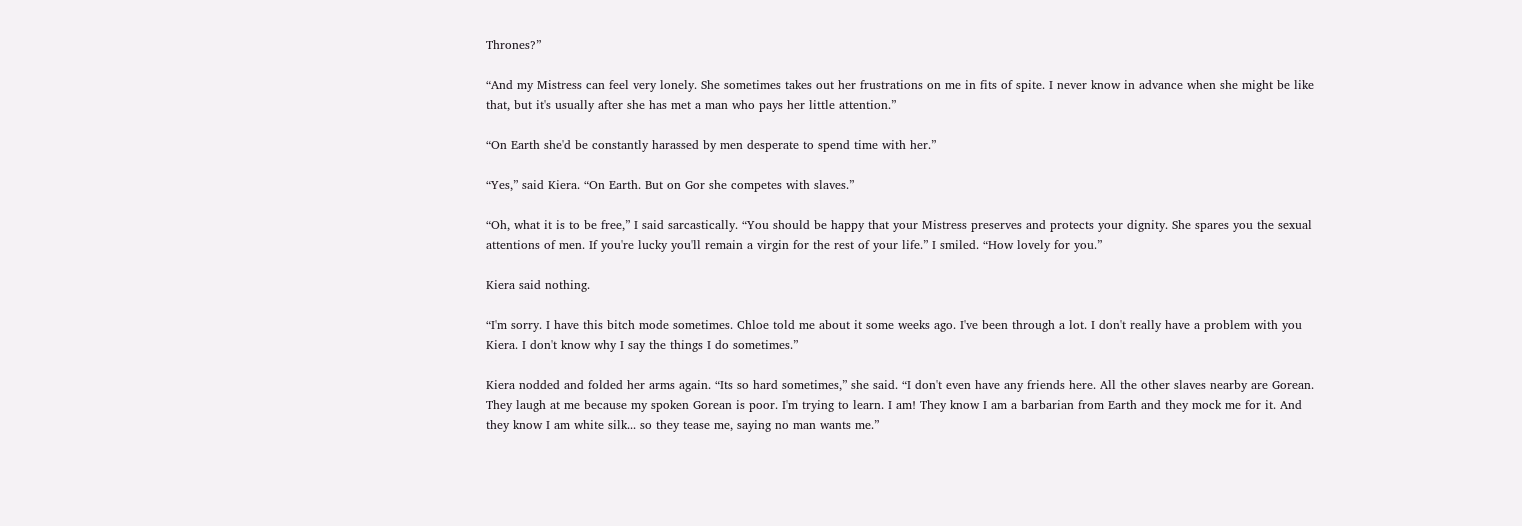Thrones?”

“And my Mistress can feel very lonely. She sometimes takes out her frustrations on me in fits of spite. I never know in advance when she might be like that, but it's usually after she has met a man who pays her little attention.”

“On Earth she'd be constantly harassed by men desperate to spend time with her.”

“Yes,” said Kiera. “On Earth. But on Gor she competes with slaves.”

“Oh, what it is to be free,” I said sarcastically. “You should be happy that your Mistress preserves and protects your dignity. She spares you the sexual attentions of men. If you're lucky you'll remain a virgin for the rest of your life.” I smiled. “How lovely for you.”

Kiera said nothing.

“I'm sorry. I have this bitch mode sometimes. Chloe told me about it some weeks ago. I've been through a lot. I don't really have a problem with you Kiera. I don't know why I say the things I do sometimes.”

Kiera nodded and folded her arms again. “Its so hard sometimes,” she said. “I don't even have any friends here. All the other slaves nearby are Gorean. They laugh at me because my spoken Gorean is poor. I'm trying to learn. I am! They know I am a barbarian from Earth and they mock me for it. And they know I am white silk... so they tease me, saying no man wants me.”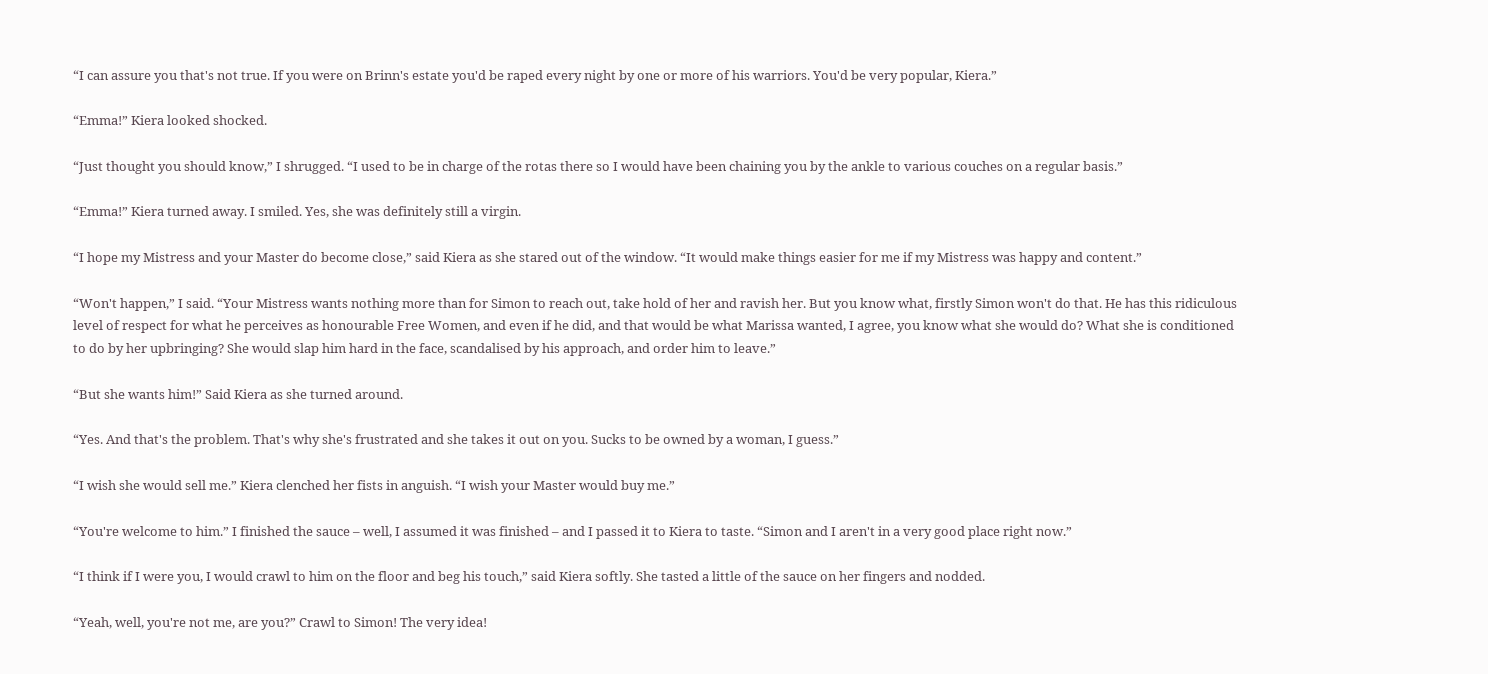“I can assure you that's not true. If you were on Brinn's estate you'd be raped every night by one or more of his warriors. You'd be very popular, Kiera.”

“Emma!” Kiera looked shocked.

“Just thought you should know,” I shrugged. “I used to be in charge of the rotas there so I would have been chaining you by the ankle to various couches on a regular basis.”

“Emma!” Kiera turned away. I smiled. Yes, she was definitely still a virgin.

“I hope my Mistress and your Master do become close,” said Kiera as she stared out of the window. “It would make things easier for me if my Mistress was happy and content.”

“Won't happen,” I said. “Your Mistress wants nothing more than for Simon to reach out, take hold of her and ravish her. But you know what, firstly Simon won't do that. He has this ridiculous level of respect for what he perceives as honourable Free Women, and even if he did, and that would be what Marissa wanted, I agree, you know what she would do? What she is conditioned to do by her upbringing? She would slap him hard in the face, scandalised by his approach, and order him to leave.”

“But she wants him!” Said Kiera as she turned around.

“Yes. And that's the problem. That's why she's frustrated and she takes it out on you. Sucks to be owned by a woman, I guess.”

“I wish she would sell me.” Kiera clenched her fists in anguish. “I wish your Master would buy me.”

“You're welcome to him.” I finished the sauce – well, I assumed it was finished – and I passed it to Kiera to taste. “Simon and I aren't in a very good place right now.”

“I think if I were you, I would crawl to him on the floor and beg his touch,” said Kiera softly. She tasted a little of the sauce on her fingers and nodded.

“Yeah, well, you're not me, are you?” Crawl to Simon! The very idea!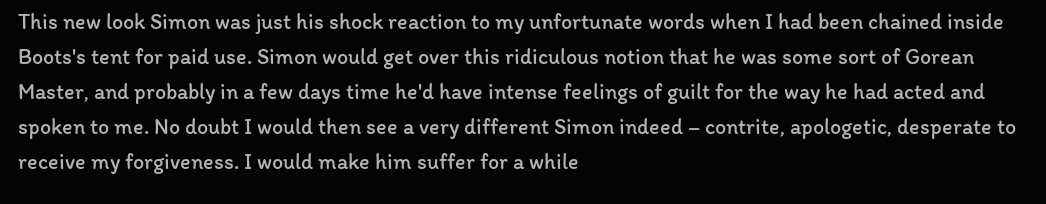This new look Simon was just his shock reaction to my unfortunate words when I had been chained inside Boots's tent for paid use. Simon would get over this ridiculous notion that he was some sort of Gorean Master, and probably in a few days time he'd have intense feelings of guilt for the way he had acted and spoken to me. No doubt I would then see a very different Simon indeed – contrite, apologetic, desperate to receive my forgiveness. I would make him suffer for a while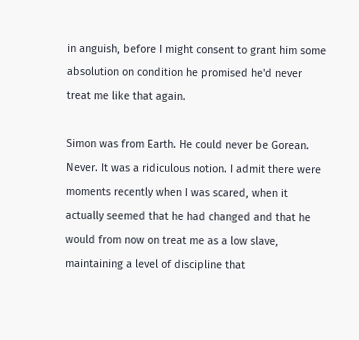in anguish, before I might consent to grant him some absolution on condition he promised he'd never treat me like that again.

Simon was from Earth. He could never be Gorean. Never. It was a ridiculous notion. I admit there were moments recently when I was scared, when it actually seemed that he had changed and that he would from now on treat me as a low slave, maintaining a level of discipline that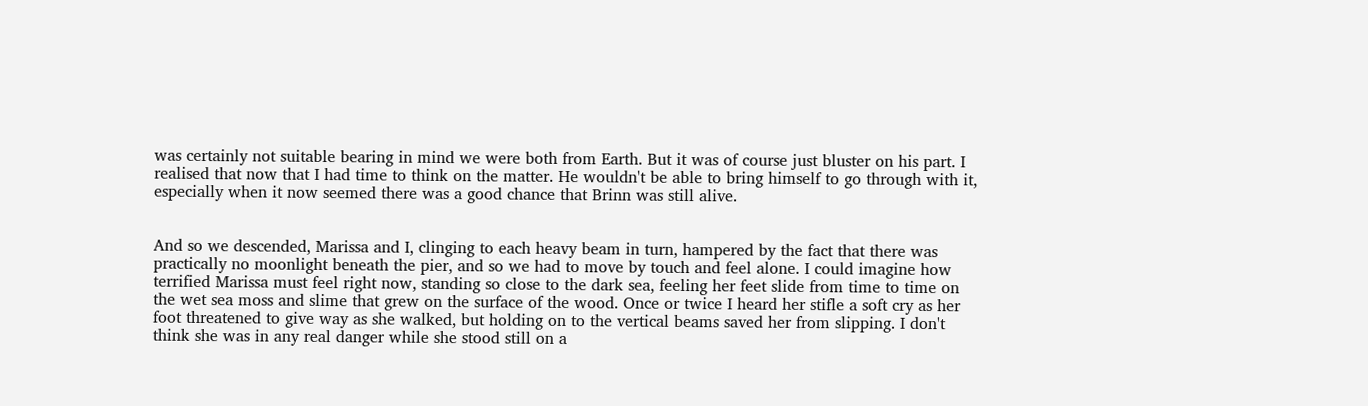was certainly not suitable bearing in mind we were both from Earth. But it was of course just bluster on his part. I realised that now that I had time to think on the matter. He wouldn't be able to bring himself to go through with it, especially when it now seemed there was a good chance that Brinn was still alive.


And so we descended, Marissa and I, clinging to each heavy beam in turn, hampered by the fact that there was practically no moonlight beneath the pier, and so we had to move by touch and feel alone. I could imagine how terrified Marissa must feel right now, standing so close to the dark sea, feeling her feet slide from time to time on the wet sea moss and slime that grew on the surface of the wood. Once or twice I heard her stifle a soft cry as her foot threatened to give way as she walked, but holding on to the vertical beams saved her from slipping. I don't think she was in any real danger while she stood still on a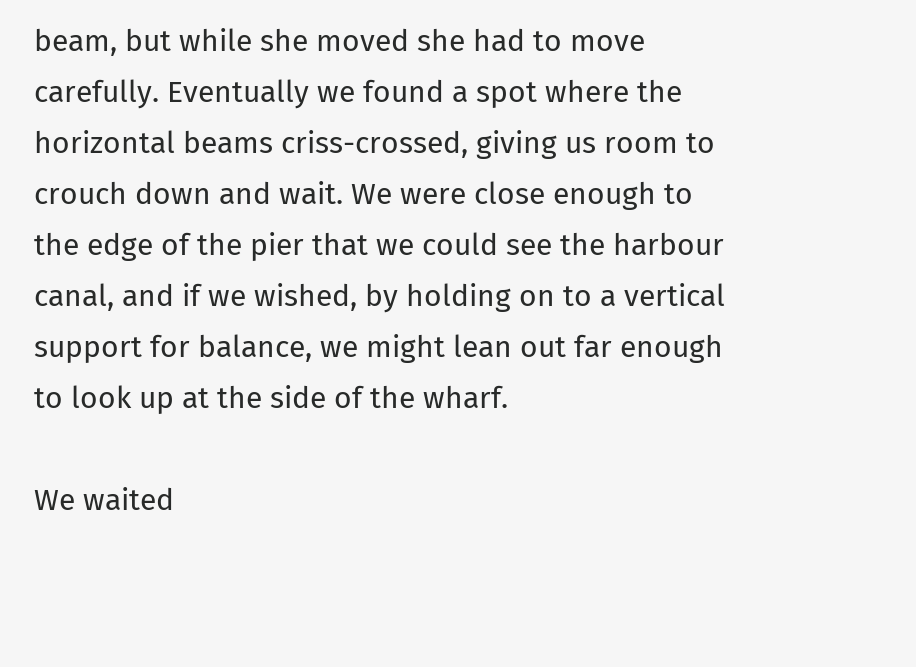beam, but while she moved she had to move carefully. Eventually we found a spot where the horizontal beams criss-crossed, giving us room to crouch down and wait. We were close enough to the edge of the pier that we could see the harbour canal, and if we wished, by holding on to a vertical support for balance, we might lean out far enough to look up at the side of the wharf.

We waited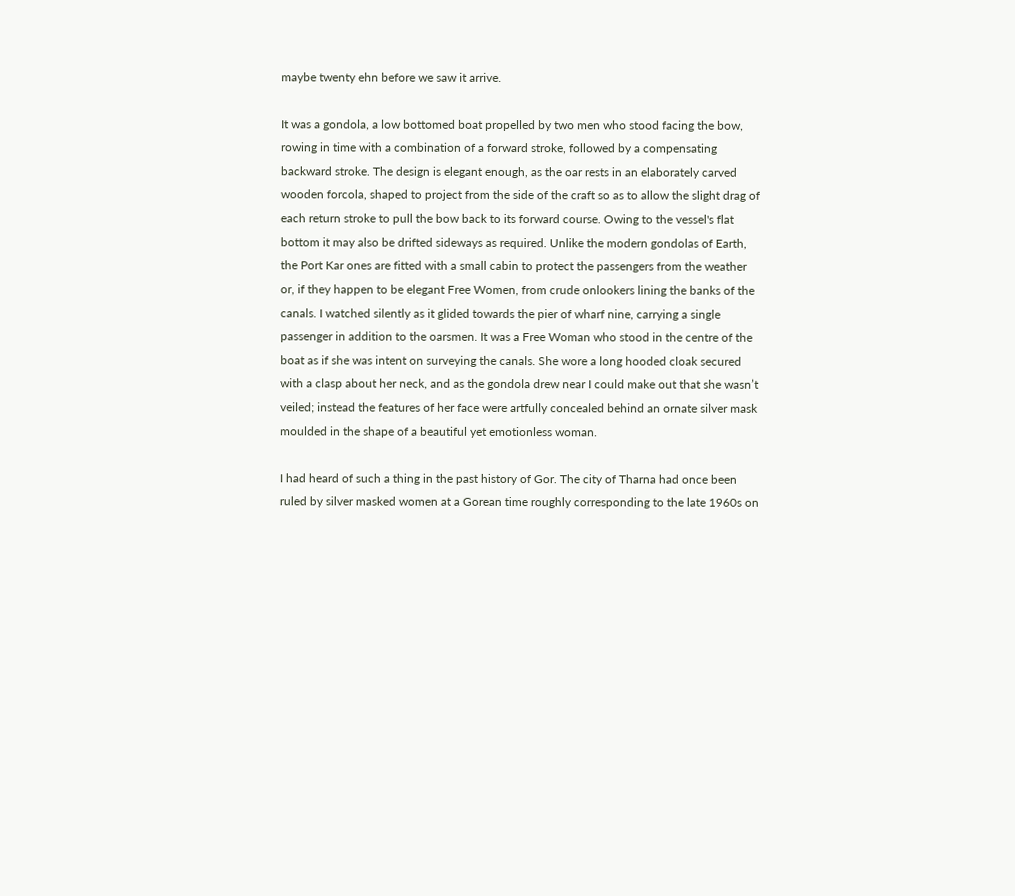maybe twenty ehn before we saw it arrive.

It was a gondola, a low bottomed boat propelled by two men who stood facing the bow, rowing in time with a combination of a forward stroke, followed by a compensating backward stroke. The design is elegant enough, as the oar rests in an elaborately carved wooden forcola, shaped to project from the side of the craft so as to allow the slight drag of each return stroke to pull the bow back to its forward course. Owing to the vessel's flat bottom it may also be drifted sideways as required. Unlike the modern gondolas of Earth, the Port Kar ones are fitted with a small cabin to protect the passengers from the weather or, if they happen to be elegant Free Women, from crude onlookers lining the banks of the canals. I watched silently as it glided towards the pier of wharf nine, carrying a single passenger in addition to the oarsmen. It was a Free Woman who stood in the centre of the boat as if she was intent on surveying the canals. She wore a long hooded cloak secured with a clasp about her neck, and as the gondola drew near I could make out that she wasn’t veiled; instead the features of her face were artfully concealed behind an ornate silver mask moulded in the shape of a beautiful yet emotionless woman.

I had heard of such a thing in the past history of Gor. The city of Tharna had once been ruled by silver masked women at a Gorean time roughly corresponding to the late 1960s on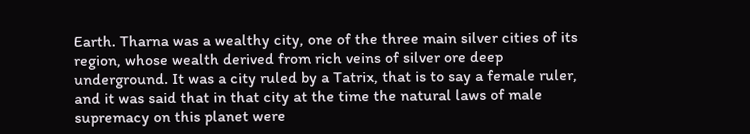Earth. Tharna was a wealthy city, one of the three main silver cities of its region, whose wealth derived from rich veins of silver ore deep underground. It was a city ruled by a Tatrix, that is to say a female ruler, and it was said that in that city at the time the natural laws of male supremacy on this planet were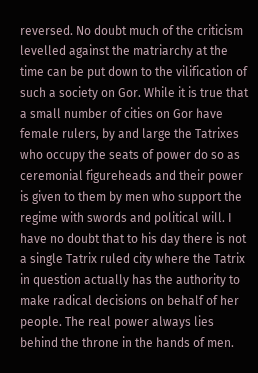reversed. No doubt much of the criticism levelled against the matriarchy at the time can be put down to the vilification of such a society on Gor. While it is true that a small number of cities on Gor have female rulers, by and large the Tatrixes who occupy the seats of power do so as ceremonial figureheads and their power is given to them by men who support the regime with swords and political will. I have no doubt that to his day there is not a single Tatrix ruled city where the Tatrix in question actually has the authority to make radical decisions on behalf of her people. The real power always lies behind the throne in the hands of men.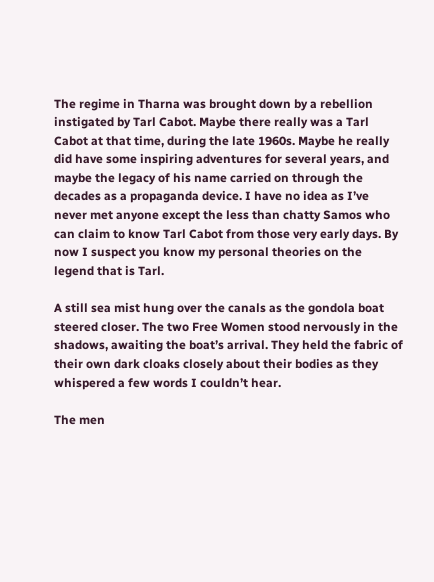The regime in Tharna was brought down by a rebellion instigated by Tarl Cabot. Maybe there really was a Tarl Cabot at that time, during the late 1960s. Maybe he really did have some inspiring adventures for several years, and maybe the legacy of his name carried on through the decades as a propaganda device. I have no idea as I’ve never met anyone except the less than chatty Samos who can claim to know Tarl Cabot from those very early days. By now I suspect you know my personal theories on the legend that is Tarl.

A still sea mist hung over the canals as the gondola boat steered closer. The two Free Women stood nervously in the shadows, awaiting the boat’s arrival. They held the fabric of their own dark cloaks closely about their bodies as they whispered a few words I couldn’t hear.

The men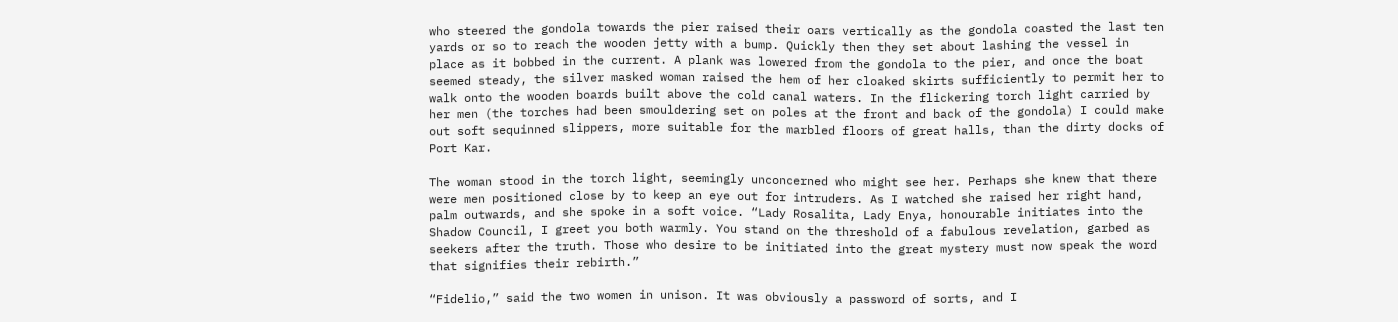who steered the gondola towards the pier raised their oars vertically as the gondola coasted the last ten yards or so to reach the wooden jetty with a bump. Quickly then they set about lashing the vessel in place as it bobbed in the current. A plank was lowered from the gondola to the pier, and once the boat seemed steady, the silver masked woman raised the hem of her cloaked skirts sufficiently to permit her to walk onto the wooden boards built above the cold canal waters. In the flickering torch light carried by her men (the torches had been smouldering set on poles at the front and back of the gondola) I could make out soft sequinned slippers, more suitable for the marbled floors of great halls, than the dirty docks of Port Kar.

The woman stood in the torch light, seemingly unconcerned who might see her. Perhaps she knew that there were men positioned close by to keep an eye out for intruders. As I watched she raised her right hand, palm outwards, and she spoke in a soft voice. “Lady Rosalita, Lady Enya, honourable initiates into the Shadow Council, I greet you both warmly. You stand on the threshold of a fabulous revelation, garbed as seekers after the truth. Those who desire to be initiated into the great mystery must now speak the word that signifies their rebirth.”

“Fidelio,” said the two women in unison. It was obviously a password of sorts, and I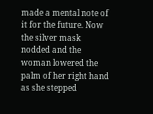made a mental note of it for the future. Now the silver mask nodded and the woman lowered the palm of her right hand as she stepped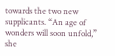towards the two new supplicants. “An age of wonders will soon unfold,” she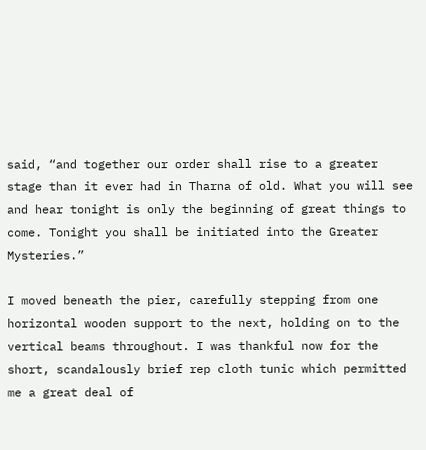said, “and together our order shall rise to a greater stage than it ever had in Tharna of old. What you will see and hear tonight is only the beginning of great things to come. Tonight you shall be initiated into the Greater Mysteries.”

I moved beneath the pier, carefully stepping from one horizontal wooden support to the next, holding on to the vertical beams throughout. I was thankful now for the short, scandalously brief rep cloth tunic which permitted me a great deal of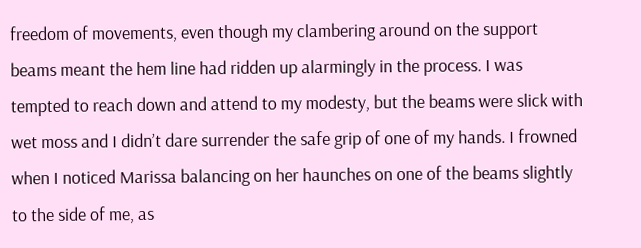freedom of movements, even though my clambering around on the support beams meant the hem line had ridden up alarmingly in the process. I was tempted to reach down and attend to my modesty, but the beams were slick with wet moss and I didn’t dare surrender the safe grip of one of my hands. I frowned when I noticed Marissa balancing on her haunches on one of the beams slightly to the side of me, as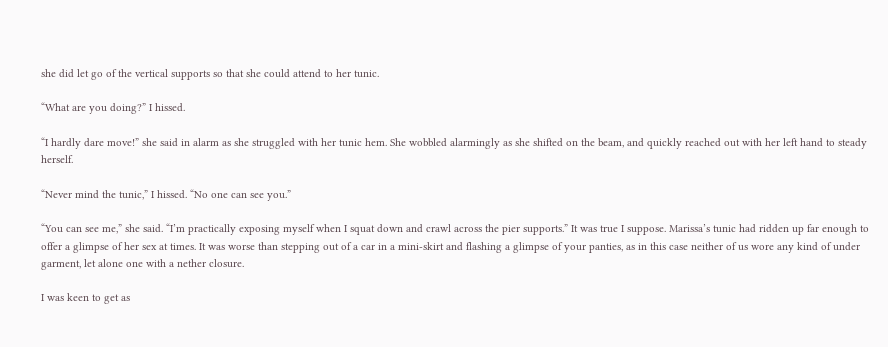she did let go of the vertical supports so that she could attend to her tunic.

“What are you doing?” I hissed.

“I hardly dare move!” she said in alarm as she struggled with her tunic hem. She wobbled alarmingly as she shifted on the beam, and quickly reached out with her left hand to steady herself.

“Never mind the tunic,” I hissed. “No one can see you.”

“You can see me,” she said. “I’m practically exposing myself when I squat down and crawl across the pier supports.” It was true I suppose. Marissa’s tunic had ridden up far enough to offer a glimpse of her sex at times. It was worse than stepping out of a car in a mini-skirt and flashing a glimpse of your panties, as in this case neither of us wore any kind of under garment, let alone one with a nether closure.

I was keen to get as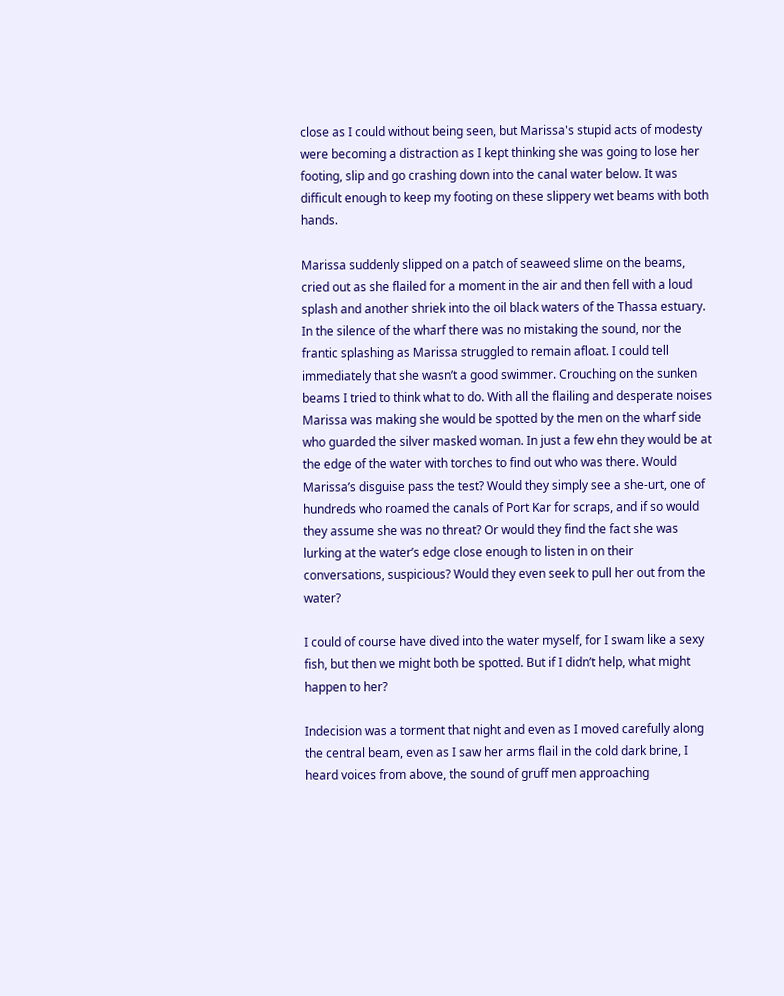close as I could without being seen, but Marissa's stupid acts of modesty were becoming a distraction as I kept thinking she was going to lose her footing, slip and go crashing down into the canal water below. It was difficult enough to keep my footing on these slippery wet beams with both hands.

Marissa suddenly slipped on a patch of seaweed slime on the beams, cried out as she flailed for a moment in the air and then fell with a loud splash and another shriek into the oil black waters of the Thassa estuary. In the silence of the wharf there was no mistaking the sound, nor the frantic splashing as Marissa struggled to remain afloat. I could tell immediately that she wasn’t a good swimmer. Crouching on the sunken beams I tried to think what to do. With all the flailing and desperate noises Marissa was making she would be spotted by the men on the wharf side who guarded the silver masked woman. In just a few ehn they would be at the edge of the water with torches to find out who was there. Would Marissa’s disguise pass the test? Would they simply see a she-urt, one of hundreds who roamed the canals of Port Kar for scraps, and if so would they assume she was no threat? Or would they find the fact she was lurking at the water’s edge close enough to listen in on their conversations, suspicious? Would they even seek to pull her out from the water?

I could of course have dived into the water myself, for I swam like a sexy fish, but then we might both be spotted. But if I didn’t help, what might happen to her?

Indecision was a torment that night and even as I moved carefully along the central beam, even as I saw her arms flail in the cold dark brine, I heard voices from above, the sound of gruff men approaching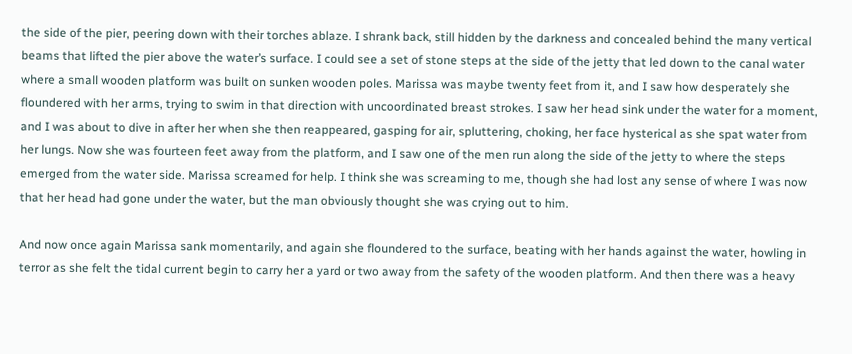the side of the pier, peering down with their torches ablaze. I shrank back, still hidden by the darkness and concealed behind the many vertical beams that lifted the pier above the water’s surface. I could see a set of stone steps at the side of the jetty that led down to the canal water where a small wooden platform was built on sunken wooden poles. Marissa was maybe twenty feet from it, and I saw how desperately she floundered with her arms, trying to swim in that direction with uncoordinated breast strokes. I saw her head sink under the water for a moment, and I was about to dive in after her when she then reappeared, gasping for air, spluttering, choking, her face hysterical as she spat water from her lungs. Now she was fourteen feet away from the platform, and I saw one of the men run along the side of the jetty to where the steps emerged from the water side. Marissa screamed for help. I think she was screaming to me, though she had lost any sense of where I was now that her head had gone under the water, but the man obviously thought she was crying out to him.

And now once again Marissa sank momentarily, and again she floundered to the surface, beating with her hands against the water, howling in terror as she felt the tidal current begin to carry her a yard or two away from the safety of the wooden platform. And then there was a heavy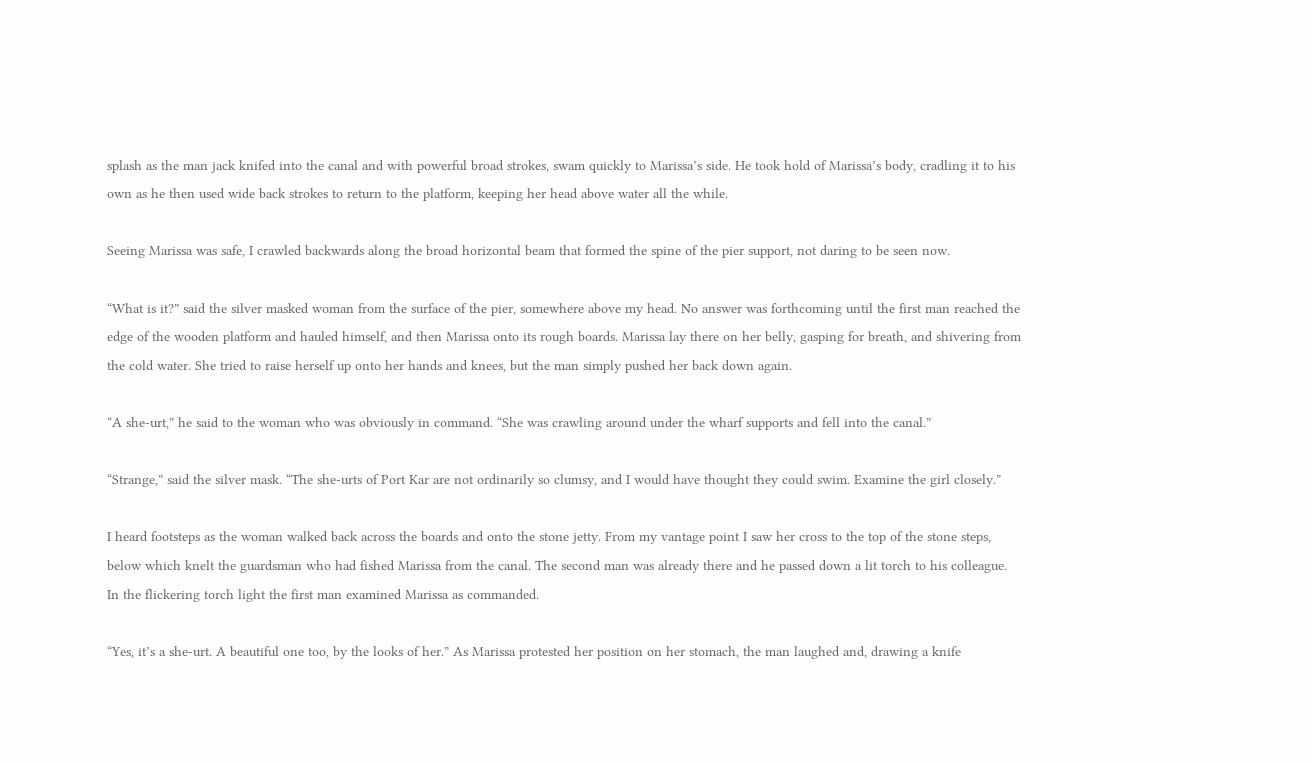splash as the man jack knifed into the canal and with powerful broad strokes, swam quickly to Marissa’s side. He took hold of Marissa’s body, cradling it to his own as he then used wide back strokes to return to the platform, keeping her head above water all the while.

Seeing Marissa was safe, I crawled backwards along the broad horizontal beam that formed the spine of the pier support, not daring to be seen now.

“What is it?” said the silver masked woman from the surface of the pier, somewhere above my head. No answer was forthcoming until the first man reached the edge of the wooden platform and hauled himself, and then Marissa onto its rough boards. Marissa lay there on her belly, gasping for breath, and shivering from the cold water. She tried to raise herself up onto her hands and knees, but the man simply pushed her back down again.

“A she-urt,” he said to the woman who was obviously in command. “She was crawling around under the wharf supports and fell into the canal.”

“Strange,” said the silver mask. “The she-urts of Port Kar are not ordinarily so clumsy, and I would have thought they could swim. Examine the girl closely.”

I heard footsteps as the woman walked back across the boards and onto the stone jetty. From my vantage point I saw her cross to the top of the stone steps, below which knelt the guardsman who had fished Marissa from the canal. The second man was already there and he passed down a lit torch to his colleague. In the flickering torch light the first man examined Marissa as commanded.

“Yes, it’s a she-urt. A beautiful one too, by the looks of her.” As Marissa protested her position on her stomach, the man laughed and, drawing a knife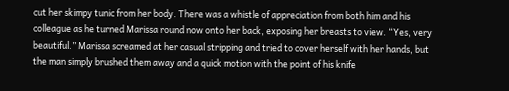cut her skimpy tunic from her body. There was a whistle of appreciation from both him and his colleague as he turned Marissa round now onto her back, exposing her breasts to view. “Yes, very beautiful.” Marissa screamed at her casual stripping and tried to cover herself with her hands, but the man simply brushed them away and a quick motion with the point of his knife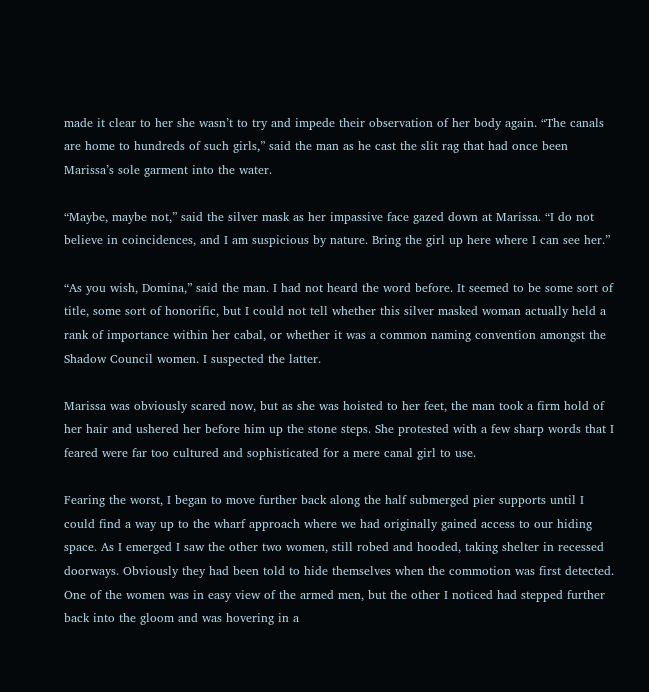made it clear to her she wasn’t to try and impede their observation of her body again. “The canals are home to hundreds of such girls,” said the man as he cast the slit rag that had once been Marissa’s sole garment into the water.

“Maybe, maybe not,” said the silver mask as her impassive face gazed down at Marissa. “I do not believe in coincidences, and I am suspicious by nature. Bring the girl up here where I can see her.”

“As you wish, Domina,” said the man. I had not heard the word before. It seemed to be some sort of title, some sort of honorific, but I could not tell whether this silver masked woman actually held a rank of importance within her cabal, or whether it was a common naming convention amongst the Shadow Council women. I suspected the latter.

Marissa was obviously scared now, but as she was hoisted to her feet, the man took a firm hold of her hair and ushered her before him up the stone steps. She protested with a few sharp words that I feared were far too cultured and sophisticated for a mere canal girl to use.

Fearing the worst, I began to move further back along the half submerged pier supports until I could find a way up to the wharf approach where we had originally gained access to our hiding space. As I emerged I saw the other two women, still robed and hooded, taking shelter in recessed doorways. Obviously they had been told to hide themselves when the commotion was first detected. One of the women was in easy view of the armed men, but the other I noticed had stepped further back into the gloom and was hovering in a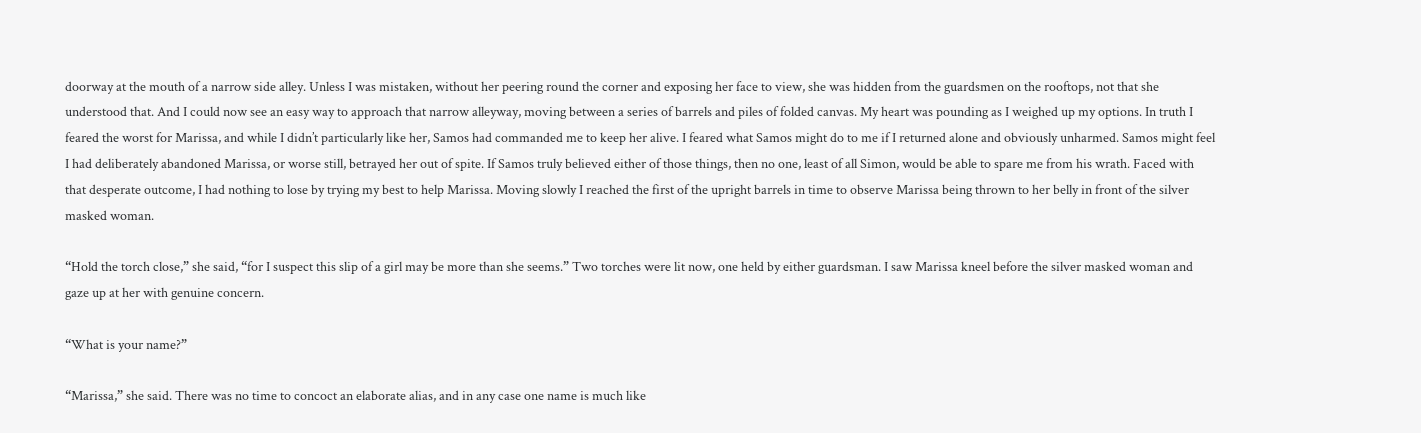doorway at the mouth of a narrow side alley. Unless I was mistaken, without her peering round the corner and exposing her face to view, she was hidden from the guardsmen on the rooftops, not that she understood that. And I could now see an easy way to approach that narrow alleyway, moving between a series of barrels and piles of folded canvas. My heart was pounding as I weighed up my options. In truth I feared the worst for Marissa, and while I didn’t particularly like her, Samos had commanded me to keep her alive. I feared what Samos might do to me if I returned alone and obviously unharmed. Samos might feel I had deliberately abandoned Marissa, or worse still, betrayed her out of spite. If Samos truly believed either of those things, then no one, least of all Simon, would be able to spare me from his wrath. Faced with that desperate outcome, I had nothing to lose by trying my best to help Marissa. Moving slowly I reached the first of the upright barrels in time to observe Marissa being thrown to her belly in front of the silver masked woman.

“Hold the torch close,” she said, “for I suspect this slip of a girl may be more than she seems.” Two torches were lit now, one held by either guardsman. I saw Marissa kneel before the silver masked woman and gaze up at her with genuine concern.

“What is your name?”

“Marissa,” she said. There was no time to concoct an elaborate alias, and in any case one name is much like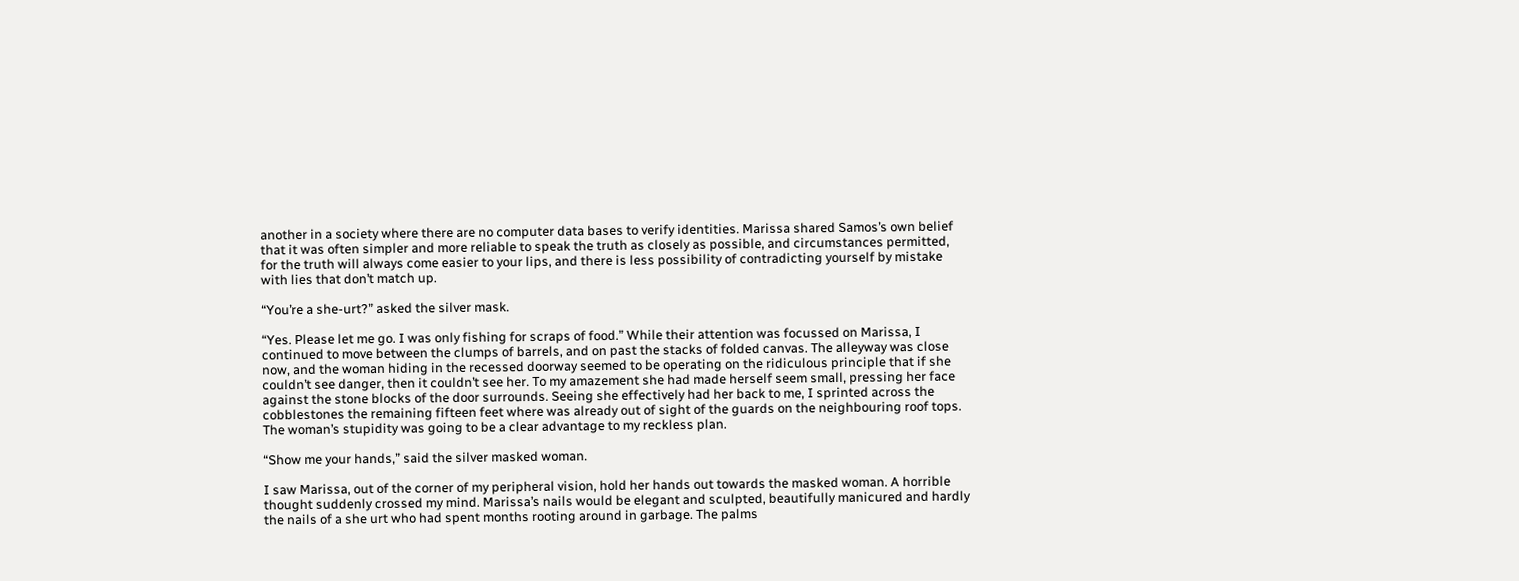another in a society where there are no computer data bases to verify identities. Marissa shared Samos’s own belief that it was often simpler and more reliable to speak the truth as closely as possible, and circumstances permitted, for the truth will always come easier to your lips, and there is less possibility of contradicting yourself by mistake with lies that don’t match up.

“You’re a she-urt?” asked the silver mask.

“Yes. Please let me go. I was only fishing for scraps of food.” While their attention was focussed on Marissa, I continued to move between the clumps of barrels, and on past the stacks of folded canvas. The alleyway was close now, and the woman hiding in the recessed doorway seemed to be operating on the ridiculous principle that if she couldn’t see danger, then it couldn’t see her. To my amazement she had made herself seem small, pressing her face against the stone blocks of the door surrounds. Seeing she effectively had her back to me, I sprinted across the cobblestones the remaining fifteen feet where was already out of sight of the guards on the neighbouring roof tops. The woman’s stupidity was going to be a clear advantage to my reckless plan.

“Show me your hands,” said the silver masked woman.

I saw Marissa, out of the corner of my peripheral vision, hold her hands out towards the masked woman. A horrible thought suddenly crossed my mind. Marissa’s nails would be elegant and sculpted, beautifully manicured and hardly the nails of a she urt who had spent months rooting around in garbage. The palms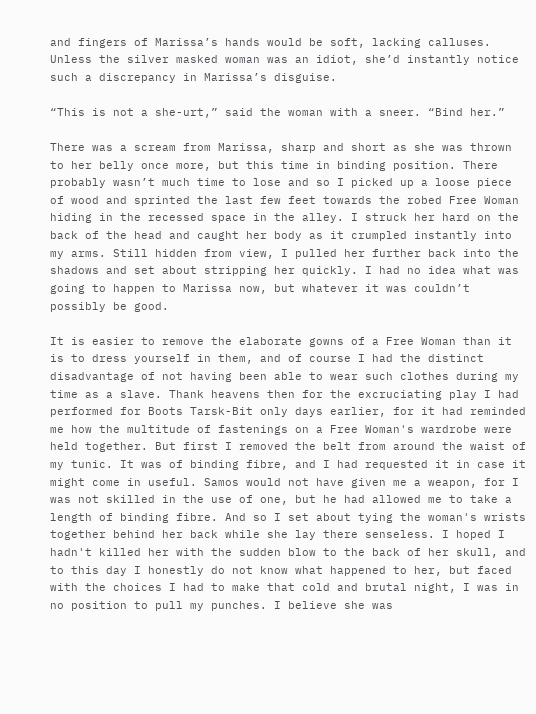and fingers of Marissa’s hands would be soft, lacking calluses. Unless the silver masked woman was an idiot, she’d instantly notice such a discrepancy in Marissa’s disguise.

“This is not a she-urt,” said the woman with a sneer. “Bind her.”

There was a scream from Marissa, sharp and short as she was thrown to her belly once more, but this time in binding position. There probably wasn’t much time to lose and so I picked up a loose piece of wood and sprinted the last few feet towards the robed Free Woman hiding in the recessed space in the alley. I struck her hard on the back of the head and caught her body as it crumpled instantly into my arms. Still hidden from view, I pulled her further back into the shadows and set about stripping her quickly. I had no idea what was going to happen to Marissa now, but whatever it was couldn’t possibly be good.

It is easier to remove the elaborate gowns of a Free Woman than it is to dress yourself in them, and of course I had the distinct disadvantage of not having been able to wear such clothes during my time as a slave. Thank heavens then for the excruciating play I had performed for Boots Tarsk-Bit only days earlier, for it had reminded me how the multitude of fastenings on a Free Woman's wardrobe were held together. But first I removed the belt from around the waist of my tunic. It was of binding fibre, and I had requested it in case it might come in useful. Samos would not have given me a weapon, for I was not skilled in the use of one, but he had allowed me to take a length of binding fibre. And so I set about tying the woman's wrists together behind her back while she lay there senseless. I hoped I hadn't killed her with the sudden blow to the back of her skull, and to this day I honestly do not know what happened to her, but faced with the choices I had to make that cold and brutal night, I was in no position to pull my punches. I believe she was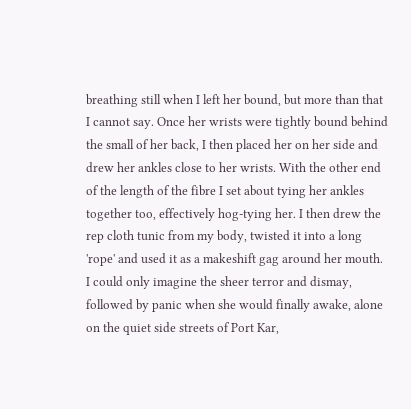breathing still when I left her bound, but more than that I cannot say. Once her wrists were tightly bound behind the small of her back, I then placed her on her side and drew her ankles close to her wrists. With the other end of the length of the fibre I set about tying her ankles together too, effectively hog-tying her. I then drew the rep cloth tunic from my body, twisted it into a long 'rope' and used it as a makeshift gag around her mouth. I could only imagine the sheer terror and dismay, followed by panic when she would finally awake, alone on the quiet side streets of Port Kar,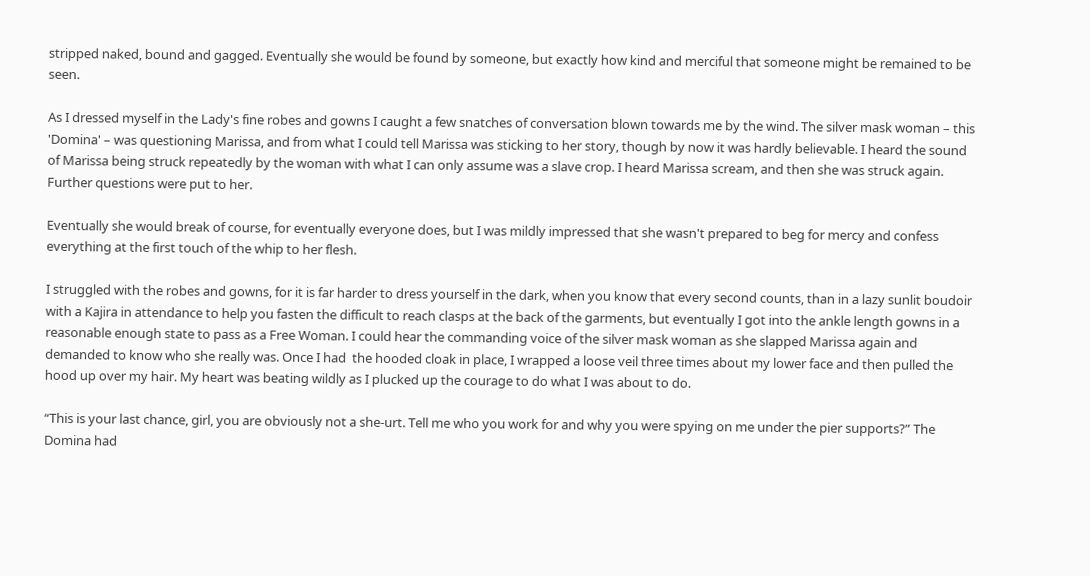stripped naked, bound and gagged. Eventually she would be found by someone, but exactly how kind and merciful that someone might be remained to be seen.

As I dressed myself in the Lady's fine robes and gowns I caught a few snatches of conversation blown towards me by the wind. The silver mask woman – this 'Domina' – was questioning Marissa, and from what I could tell Marissa was sticking to her story, though by now it was hardly believable. I heard the sound of Marissa being struck repeatedly by the woman with what I can only assume was a slave crop. I heard Marissa scream, and then she was struck again. Further questions were put to her.

Eventually she would break of course, for eventually everyone does, but I was mildly impressed that she wasn't prepared to beg for mercy and confess everything at the first touch of the whip to her flesh.

I struggled with the robes and gowns, for it is far harder to dress yourself in the dark, when you know that every second counts, than in a lazy sunlit boudoir with a Kajira in attendance to help you fasten the difficult to reach clasps at the back of the garments, but eventually I got into the ankle length gowns in a reasonable enough state to pass as a Free Woman. I could hear the commanding voice of the silver mask woman as she slapped Marissa again and demanded to know who she really was. Once I had  the hooded cloak in place, I wrapped a loose veil three times about my lower face and then pulled the hood up over my hair. My heart was beating wildly as I plucked up the courage to do what I was about to do.

“This is your last chance, girl, you are obviously not a she-urt. Tell me who you work for and why you were spying on me under the pier supports?” The Domina had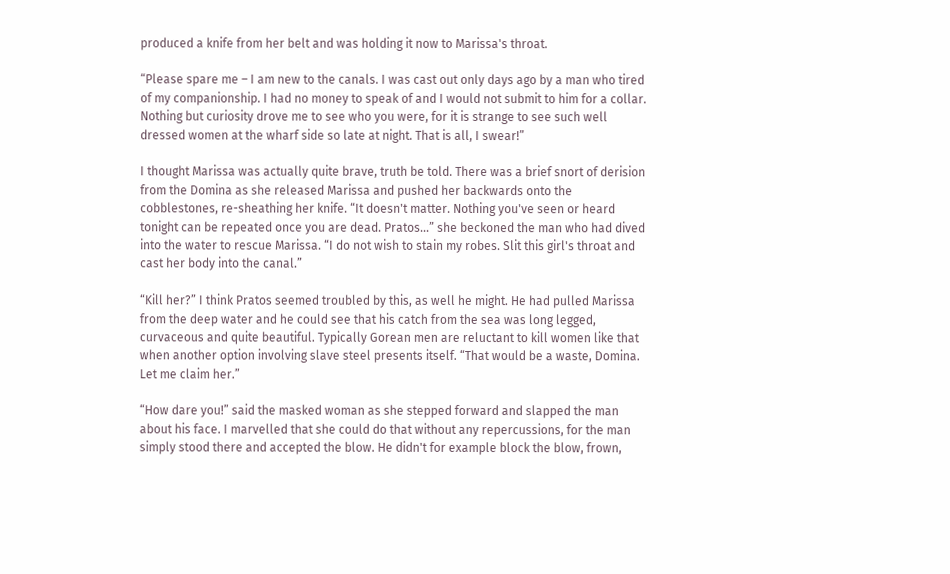produced a knife from her belt and was holding it now to Marissa's throat.

“Please spare me – I am new to the canals. I was cast out only days ago by a man who tired of my companionship. I had no money to speak of and I would not submit to him for a collar. Nothing but curiosity drove me to see who you were, for it is strange to see such well dressed women at the wharf side so late at night. That is all, I swear!”

I thought Marissa was actually quite brave, truth be told. There was a brief snort of derision from the Domina as she released Marissa and pushed her backwards onto the cobblestones, re-sheathing her knife. “It doesn't matter. Nothing you've seen or heard tonight can be repeated once you are dead. Pratos...” she beckoned the man who had dived into the water to rescue Marissa. “I do not wish to stain my robes. Slit this girl's throat and cast her body into the canal.”

“Kill her?” I think Pratos seemed troubled by this, as well he might. He had pulled Marissa from the deep water and he could see that his catch from the sea was long legged, curvaceous and quite beautiful. Typically Gorean men are reluctant to kill women like that when another option involving slave steel presents itself. “That would be a waste, Domina. Let me claim her.”

“How dare you!” said the masked woman as she stepped forward and slapped the man about his face. I marvelled that she could do that without any repercussions, for the man simply stood there and accepted the blow. He didn't for example block the blow, frown,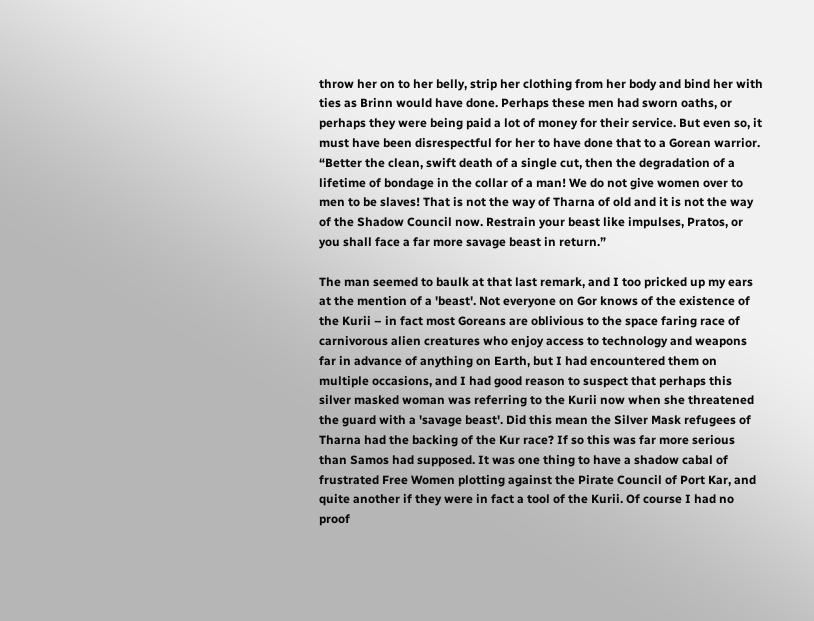throw her on to her belly, strip her clothing from her body and bind her with ties as Brinn would have done. Perhaps these men had sworn oaths, or perhaps they were being paid a lot of money for their service. But even so, it must have been disrespectful for her to have done that to a Gorean warrior. “Better the clean, swift death of a single cut, then the degradation of a lifetime of bondage in the collar of a man! We do not give women over to men to be slaves! That is not the way of Tharna of old and it is not the way of the Shadow Council now. Restrain your beast like impulses, Pratos, or you shall face a far more savage beast in return.”

The man seemed to baulk at that last remark, and I too pricked up my ears at the mention of a 'beast'. Not everyone on Gor knows of the existence of the Kurii – in fact most Goreans are oblivious to the space faring race of carnivorous alien creatures who enjoy access to technology and weapons far in advance of anything on Earth, but I had encountered them on multiple occasions, and I had good reason to suspect that perhaps this silver masked woman was referring to the Kurii now when she threatened the guard with a 'savage beast'. Did this mean the Silver Mask refugees of Tharna had the backing of the Kur race? If so this was far more serious than Samos had supposed. It was one thing to have a shadow cabal of frustrated Free Women plotting against the Pirate Council of Port Kar, and quite another if they were in fact a tool of the Kurii. Of course I had no proof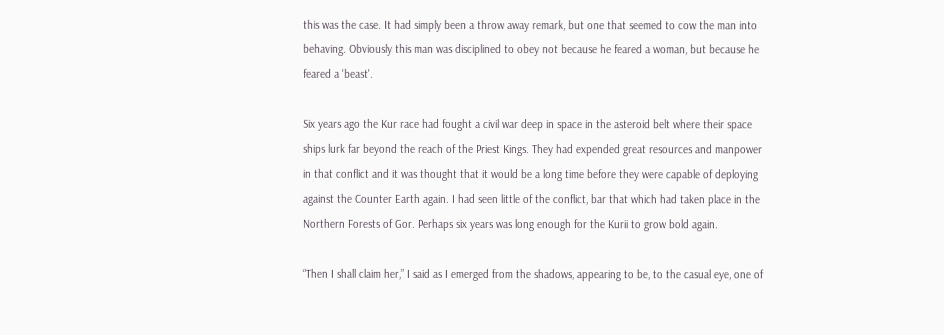this was the case. It had simply been a throw away remark, but one that seemed to cow the man into behaving. Obviously this man was disciplined to obey not because he feared a woman, but because he feared a 'beast'.

Six years ago the Kur race had fought a civil war deep in space in the asteroid belt where their space ships lurk far beyond the reach of the Priest Kings. They had expended great resources and manpower in that conflict and it was thought that it would be a long time before they were capable of deploying against the Counter Earth again. I had seen little of the conflict, bar that which had taken place in the Northern Forests of Gor. Perhaps six years was long enough for the Kurii to grow bold again.

“Then I shall claim her,” I said as I emerged from the shadows, appearing to be, to the casual eye, one of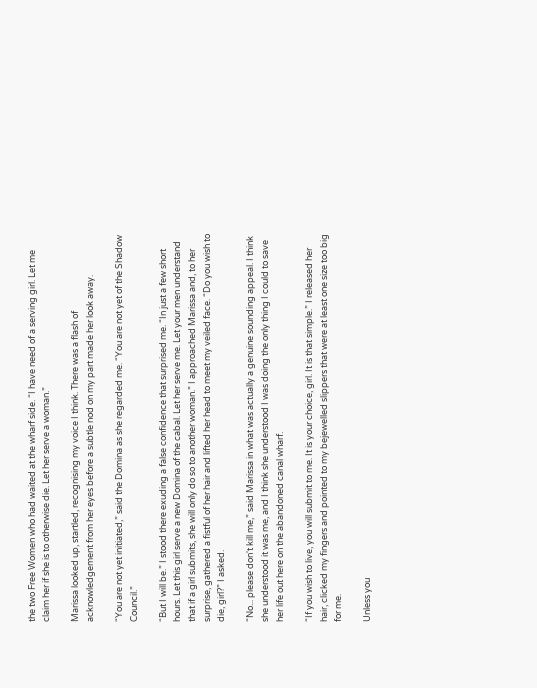the two Free Women who had waited at the wharf side. “I have need of a serving girl. Let me claim her if she is to otherwise die. Let her serve a woman.”

Marissa looked up, startled, recognising my voice I think. There was a flash of acknowledgement from her eyes before a subtle nod on my part made her look away.

“You are not yet initiated,” said the Domina as she regarded me. “You are not yet of the Shadow Council.”

“But I will be.” I stood there exuding a false confidence that surprised me. “In just a few short hours. Let this girl serve a new Domina of the cabal. Let her serve me. Let your men understand that if a girl submits, she will only do so to another woman.” I approached Marissa and, to her surprise, gathered a fistful of her hair and lifted her head to meet my veiled face. “Do you wish to die, girl?” I asked.

“No... please don't kill me,” said Marissa in what was actually a genuine sounding appeal. I think she understood it was me, and I think she understood I was doing the only thing I could to save her life out here on the abandoned canal wharf.

“If you wish to live, you will submit to me. It is your choice, girl. It is that simple.” I released her hair, clicked my fingers and pointed to my bejewelled slippers that were at least one size too big for me.

Unless you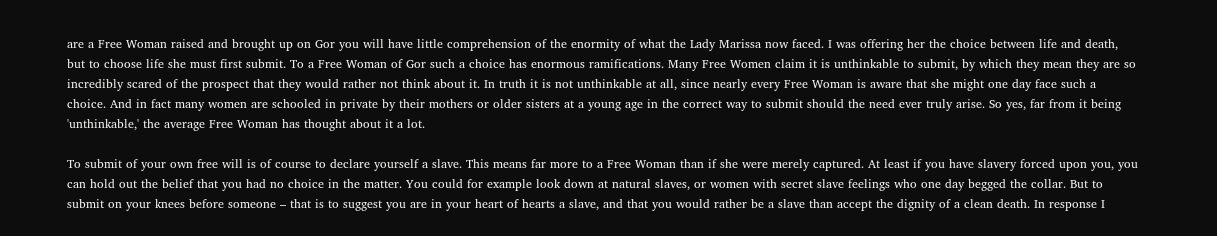are a Free Woman raised and brought up on Gor you will have little comprehension of the enormity of what the Lady Marissa now faced. I was offering her the choice between life and death, but to choose life she must first submit. To a Free Woman of Gor such a choice has enormous ramifications. Many Free Women claim it is unthinkable to submit, by which they mean they are so incredibly scared of the prospect that they would rather not think about it. In truth it is not unthinkable at all, since nearly every Free Woman is aware that she might one day face such a choice. And in fact many women are schooled in private by their mothers or older sisters at a young age in the correct way to submit should the need ever truly arise. So yes, far from it being 'unthinkable,' the average Free Woman has thought about it a lot.

To submit of your own free will is of course to declare yourself a slave. This means far more to a Free Woman than if she were merely captured. At least if you have slavery forced upon you, you can hold out the belief that you had no choice in the matter. You could for example look down at natural slaves, or women with secret slave feelings who one day begged the collar. But to submit on your knees before someone – that is to suggest you are in your heart of hearts a slave, and that you would rather be a slave than accept the dignity of a clean death. In response I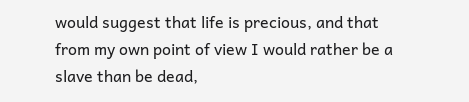would suggest that life is precious, and that from my own point of view I would rather be a slave than be dead,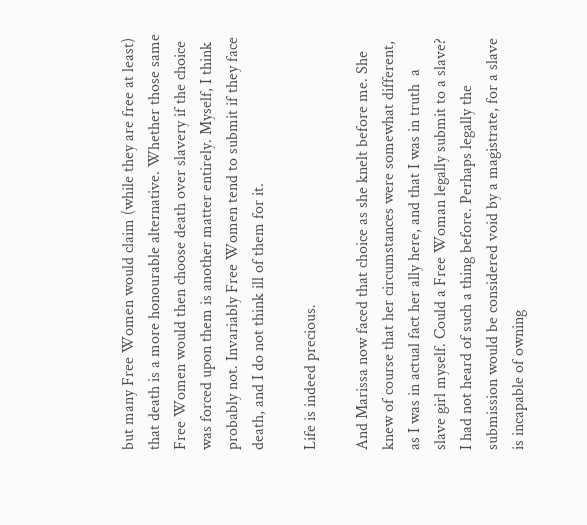but many Free Women would claim (while they are free at least) that death is a more honourable alternative. Whether those same Free Women would then choose death over slavery if the choice was forced upon them is another matter entirely. Myself, I think probably not. Invariably Free Women tend to submit if they face death, and I do not think ill of them for it.

Life is indeed precious.

And Marissa now faced that choice as she knelt before me. She knew of course that her circumstances were somewhat different, as I was in actual fact her ally here, and that I was in truth  a slave girl myself. Could a Free Woman legally submit to a slave? I had not heard of such a thing before. Perhaps legally the submission would be considered void by a magistrate, for a slave is incapable of owning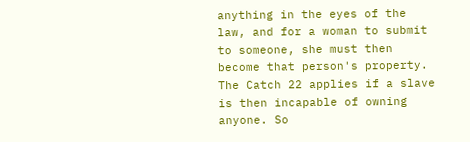anything in the eyes of the law, and for a woman to submit to someone, she must then become that person's property. The Catch 22 applies if a slave is then incapable of owning anyone. So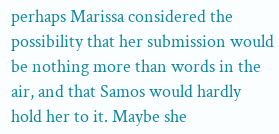perhaps Marissa considered the possibility that her submission would be nothing more than words in the air, and that Samos would hardly hold her to it. Maybe she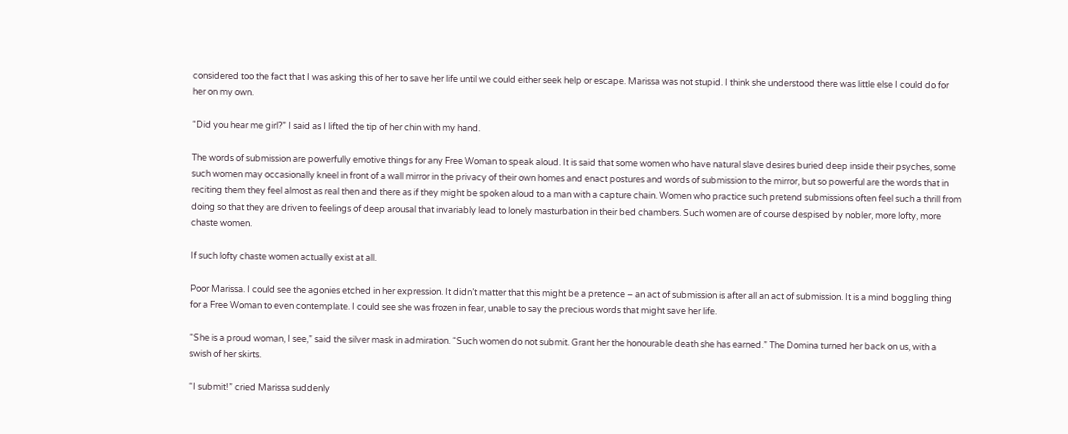considered too the fact that I was asking this of her to save her life until we could either seek help or escape. Marissa was not stupid. I think she understood there was little else I could do for her on my own.

“Did you hear me girl?” I said as I lifted the tip of her chin with my hand.

The words of submission are powerfully emotive things for any Free Woman to speak aloud. It is said that some women who have natural slave desires buried deep inside their psyches, some such women may occasionally kneel in front of a wall mirror in the privacy of their own homes and enact postures and words of submission to the mirror, but so powerful are the words that in reciting them they feel almost as real then and there as if they might be spoken aloud to a man with a capture chain. Women who practice such pretend submissions often feel such a thrill from doing so that they are driven to feelings of deep arousal that invariably lead to lonely masturbation in their bed chambers. Such women are of course despised by nobler, more lofty, more chaste women.

If such lofty chaste women actually exist at all.

Poor Marissa. I could see the agonies etched in her expression. It didn’t matter that this might be a pretence – an act of submission is after all an act of submission. It is a mind boggling thing for a Free Woman to even contemplate. I could see she was frozen in fear, unable to say the precious words that might save her life.

“She is a proud woman, I see,” said the silver mask in admiration. “Such women do not submit. Grant her the honourable death she has earned.” The Domina turned her back on us, with a swish of her skirts.

“I submit!” cried Marissa suddenly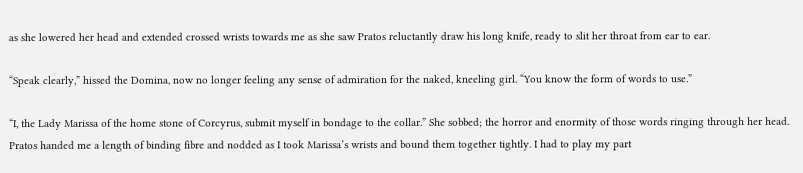as she lowered her head and extended crossed wrists towards me as she saw Pratos reluctantly draw his long knife, ready to slit her throat from ear to ear.

“Speak clearly,” hissed the Domina, now no longer feeling any sense of admiration for the naked, kneeling girl. “You know the form of words to use.”

“I, the Lady Marissa of the home stone of Corcyrus, submit myself in bondage to the collar.” She sobbed; the horror and enormity of those words ringing through her head. Pratos handed me a length of binding fibre and nodded as I took Marissa’s wrists and bound them together tightly. I had to play my part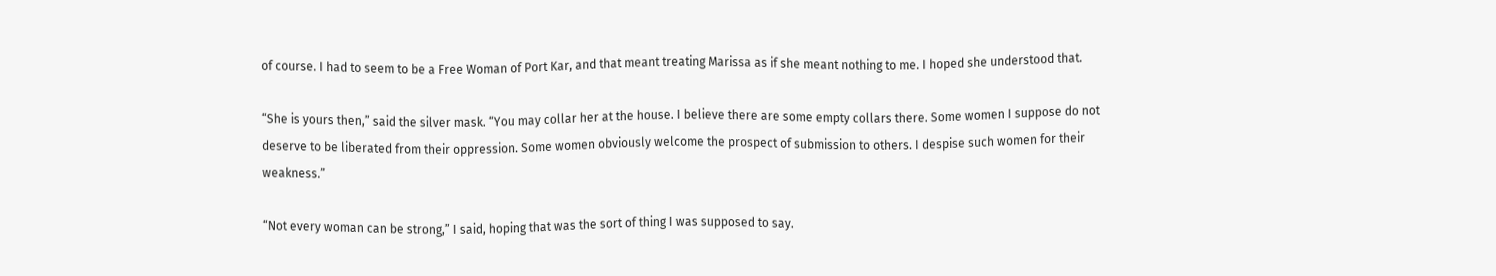of course. I had to seem to be a Free Woman of Port Kar, and that meant treating Marissa as if she meant nothing to me. I hoped she understood that.

“She is yours then,” said the silver mask. “You may collar her at the house. I believe there are some empty collars there. Some women I suppose do not deserve to be liberated from their oppression. Some women obviously welcome the prospect of submission to others. I despise such women for their weakness.”

“Not every woman can be strong,” I said, hoping that was the sort of thing I was supposed to say.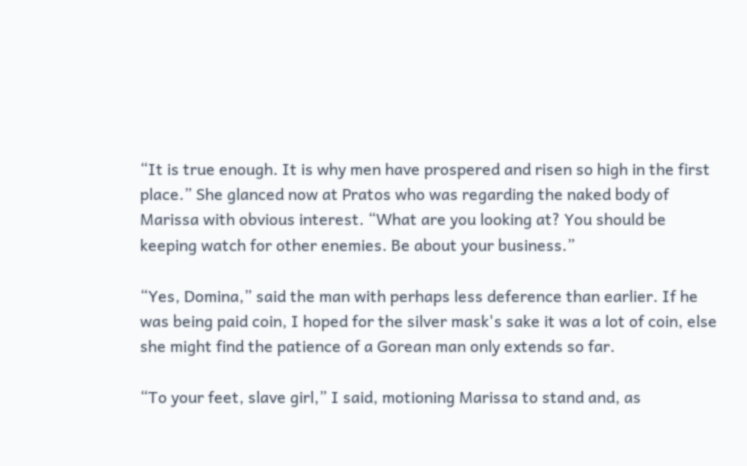“It is true enough. It is why men have prospered and risen so high in the first place.” She glanced now at Pratos who was regarding the naked body of Marissa with obvious interest. “What are you looking at? You should be keeping watch for other enemies. Be about your business.”

“Yes, Domina,” said the man with perhaps less deference than earlier. If he was being paid coin, I hoped for the silver mask's sake it was a lot of coin, else she might find the patience of a Gorean man only extends so far.

“To your feet, slave girl,” I said, motioning Marissa to stand and, as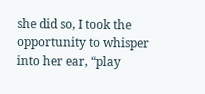she did so, I took the opportunity to whisper into her ear, “play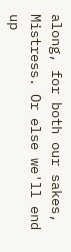along, for both our sakes, Mistress. Or else we'll end up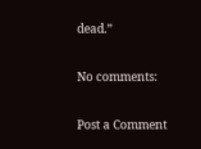dead.”

No comments:

Post a Comment